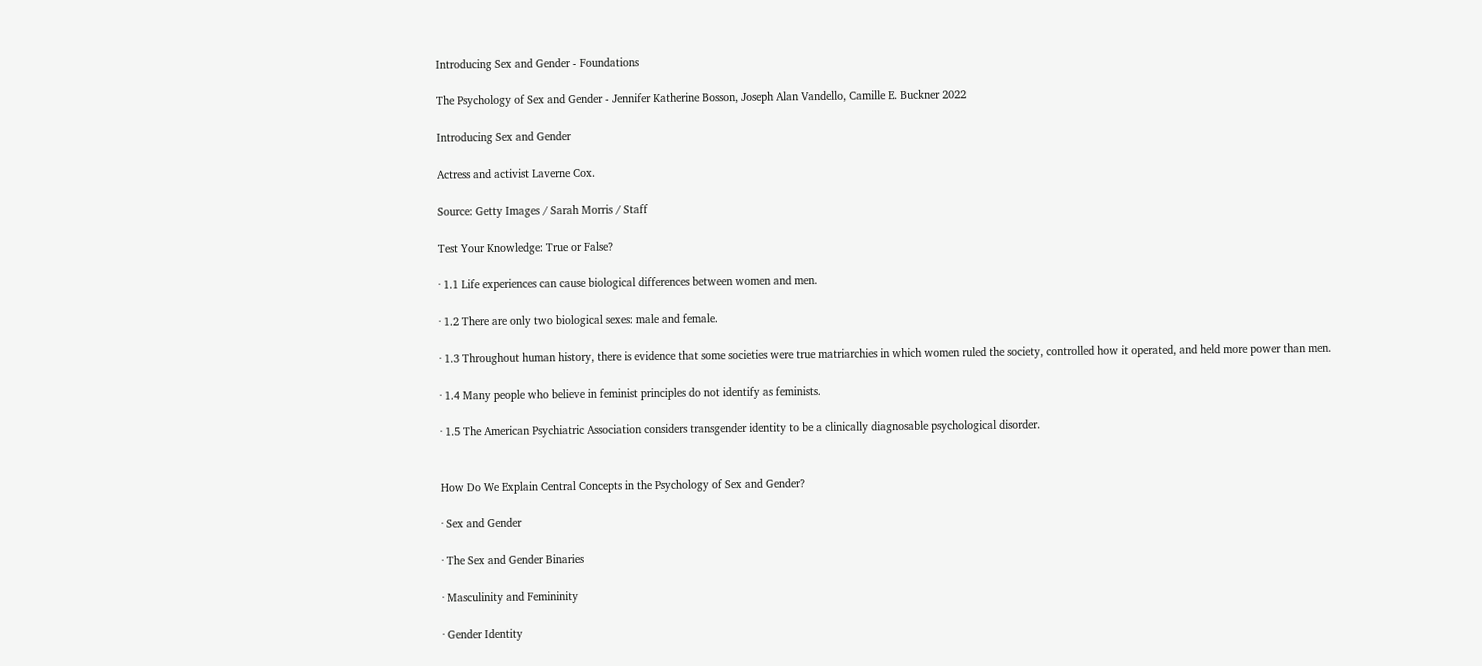Introducing Sex and Gender - Foundations

The Psychology of Sex and Gender - Jennifer Katherine Bosson, Joseph Alan Vandello, Camille E. Buckner 2022

Introducing Sex and Gender

Actress and activist Laverne Cox.

Source: Getty Images / Sarah Morris / Staff

Test Your Knowledge: True or False?

· 1.1 Life experiences can cause biological differences between women and men.

· 1.2 There are only two biological sexes: male and female.

· 1.3 Throughout human history, there is evidence that some societies were true matriarchies in which women ruled the society, controlled how it operated, and held more power than men.

· 1.4 Many people who believe in feminist principles do not identify as feminists.

· 1.5 The American Psychiatric Association considers transgender identity to be a clinically diagnosable psychological disorder.


How Do We Explain Central Concepts in the Psychology of Sex and Gender?

· Sex and Gender

· The Sex and Gender Binaries

· Masculinity and Femininity

· Gender Identity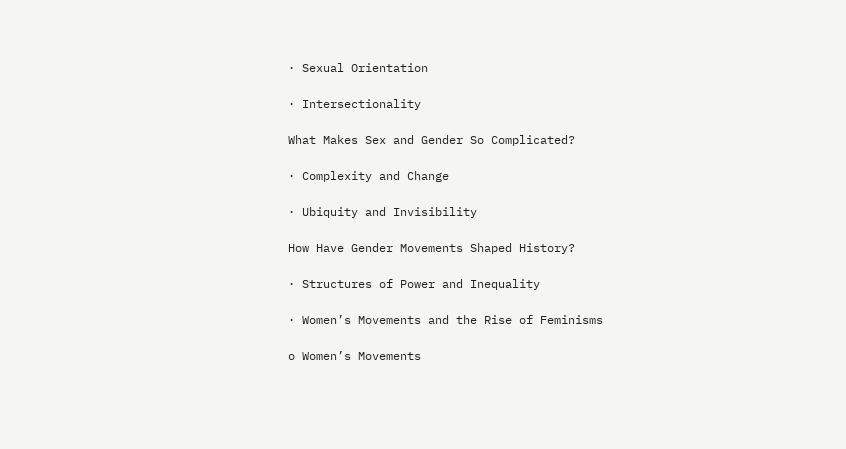· Sexual Orientation

· Intersectionality

What Makes Sex and Gender So Complicated?

· Complexity and Change

· Ubiquity and Invisibility

How Have Gender Movements Shaped History?

· Structures of Power and Inequality

· Women’s Movements and the Rise of Feminisms

o Women’s Movements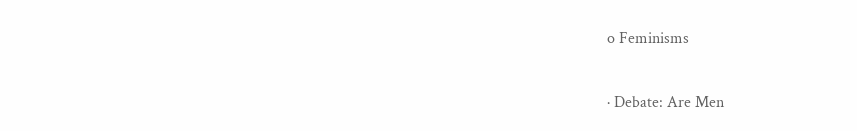o Feminisms

· Debate: Are Men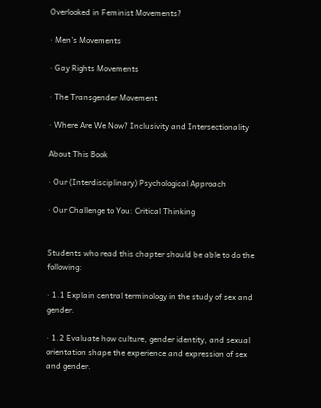Overlooked in Feminist Movements?

· Men’s Movements

· Gay Rights Movements

· The Transgender Movement

· Where Are We Now? Inclusivity and Intersectionality

About This Book

· Our (Interdisciplinary) Psychological Approach

· Our Challenge to You: Critical Thinking


Students who read this chapter should be able to do the following:

· 1.1 Explain central terminology in the study of sex and gender.

· 1.2 Evaluate how culture, gender identity, and sexual orientation shape the experience and expression of sex and gender.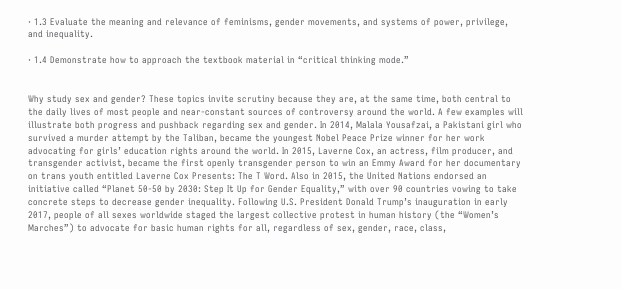· 1.3 Evaluate the meaning and relevance of feminisms, gender movements, and systems of power, privilege, and inequality.

· 1.4 Demonstrate how to approach the textbook material in “critical thinking mode.”


Why study sex and gender? These topics invite scrutiny because they are, at the same time, both central to the daily lives of most people and near-constant sources of controversy around the world. A few examples will illustrate both progress and pushback regarding sex and gender. In 2014, Malala Yousafzai, a Pakistani girl who survived a murder attempt by the Taliban, became the youngest Nobel Peace Prize winner for her work advocating for girls’ education rights around the world. In 2015, Laverne Cox, an actress, film producer, and transgender activist, became the first openly transgender person to win an Emmy Award for her documentary on trans youth entitled Laverne Cox Presents: The T Word. Also in 2015, the United Nations endorsed an initiative called “Planet 50-50 by 2030: Step It Up for Gender Equality,” with over 90 countries vowing to take concrete steps to decrease gender inequality. Following U.S. President Donald Trump’s inauguration in early 2017, people of all sexes worldwide staged the largest collective protest in human history (the “Women’s Marches”) to advocate for basic human rights for all, regardless of sex, gender, race, class,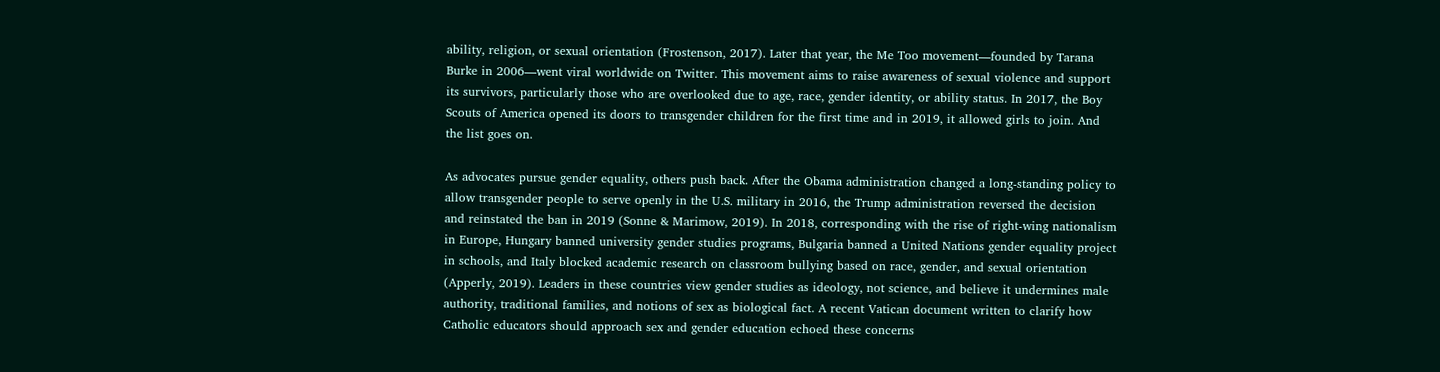ability, religion, or sexual orientation (Frostenson, 2017). Later that year, the Me Too movement—founded by Tarana Burke in 2006—went viral worldwide on Twitter. This movement aims to raise awareness of sexual violence and support its survivors, particularly those who are overlooked due to age, race, gender identity, or ability status. In 2017, the Boy Scouts of America opened its doors to transgender children for the first time and in 2019, it allowed girls to join. And the list goes on.

As advocates pursue gender equality, others push back. After the Obama administration changed a long-standing policy to allow transgender people to serve openly in the U.S. military in 2016, the Trump administration reversed the decision and reinstated the ban in 2019 (Sonne & Marimow, 2019). In 2018, corresponding with the rise of right-wing nationalism in Europe, Hungary banned university gender studies programs, Bulgaria banned a United Nations gender equality project in schools, and Italy blocked academic research on classroom bullying based on race, gender, and sexual orientation (Apperly, 2019). Leaders in these countries view gender studies as ideology, not science, and believe it undermines male authority, traditional families, and notions of sex as biological fact. A recent Vatican document written to clarify how Catholic educators should approach sex and gender education echoed these concerns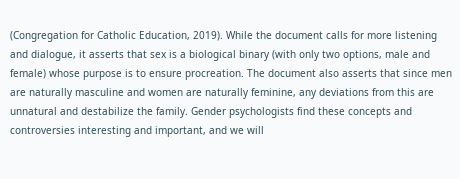(Congregation for Catholic Education, 2019). While the document calls for more listening and dialogue, it asserts that sex is a biological binary (with only two options, male and female) whose purpose is to ensure procreation. The document also asserts that since men are naturally masculine and women are naturally feminine, any deviations from this are unnatural and destabilize the family. Gender psychologists find these concepts and controversies interesting and important, and we will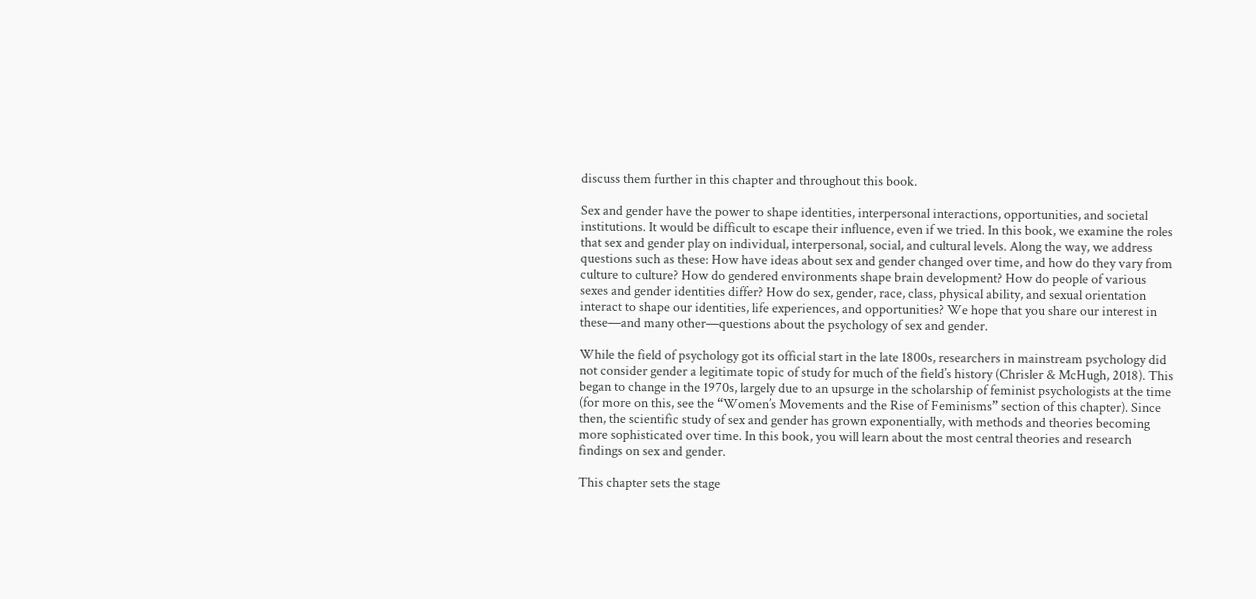discuss them further in this chapter and throughout this book.

Sex and gender have the power to shape identities, interpersonal interactions, opportunities, and societal institutions. It would be difficult to escape their influence, even if we tried. In this book, we examine the roles that sex and gender play on individual, interpersonal, social, and cultural levels. Along the way, we address questions such as these: How have ideas about sex and gender changed over time, and how do they vary from culture to culture? How do gendered environments shape brain development? How do people of various sexes and gender identities differ? How do sex, gender, race, class, physical ability, and sexual orientation interact to shape our identities, life experiences, and opportunities? We hope that you share our interest in these—and many other—questions about the psychology of sex and gender.

While the field of psychology got its official start in the late 1800s, researchers in mainstream psychology did not consider gender a legitimate topic of study for much of the field’s history (Chrisler & McHugh, 2018). This began to change in the 1970s, largely due to an upsurge in the scholarship of feminist psychologists at the time (for more on this, see the “Women’s Movements and the Rise of Feminisms” section of this chapter). Since then, the scientific study of sex and gender has grown exponentially, with methods and theories becoming more sophisticated over time. In this book, you will learn about the most central theories and research findings on sex and gender.

This chapter sets the stage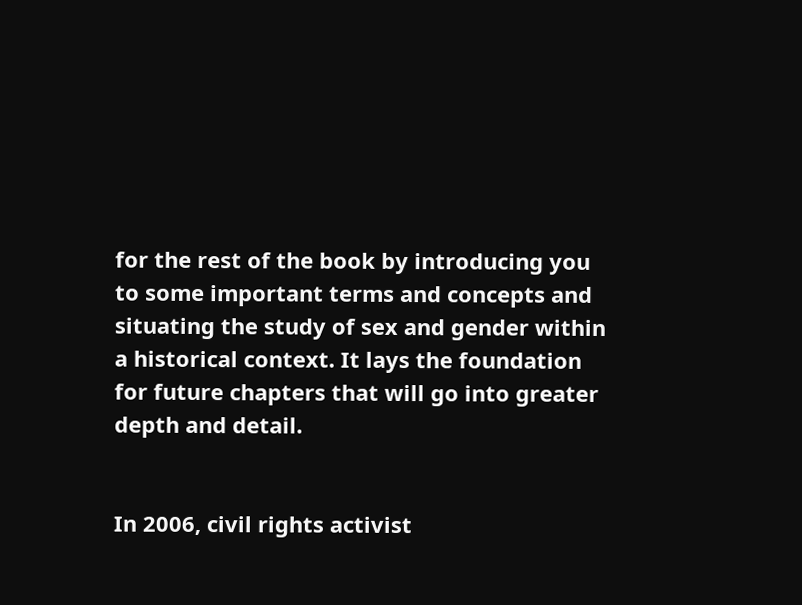for the rest of the book by introducing you to some important terms and concepts and situating the study of sex and gender within a historical context. It lays the foundation for future chapters that will go into greater depth and detail.


In 2006, civil rights activist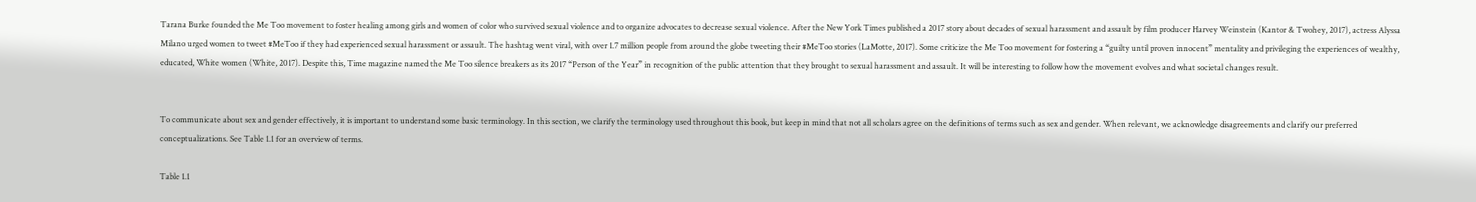Tarana Burke founded the Me Too movement to foster healing among girls and women of color who survived sexual violence and to organize advocates to decrease sexual violence. After the New York Times published a 2017 story about decades of sexual harassment and assault by film producer Harvey Weinstein (Kantor & Twohey, 2017), actress Alyssa Milano urged women to tweet #MeToo if they had experienced sexual harassment or assault. The hashtag went viral, with over 1.7 million people from around the globe tweeting their #MeToo stories (LaMotte, 2017). Some criticize the Me Too movement for fostering a “guilty until proven innocent” mentality and privileging the experiences of wealthy, educated, White women (White, 2017). Despite this, Time magazine named the Me Too silence breakers as its 2017 “Person of the Year” in recognition of the public attention that they brought to sexual harassment and assault. It will be interesting to follow how the movement evolves and what societal changes result.


To communicate about sex and gender effectively, it is important to understand some basic terminology. In this section, we clarify the terminology used throughout this book, but keep in mind that not all scholars agree on the definitions of terms such as sex and gender. When relevant, we acknowledge disagreements and clarify our preferred conceptualizations. See Table 1.1 for an overview of terms.

Table 1.1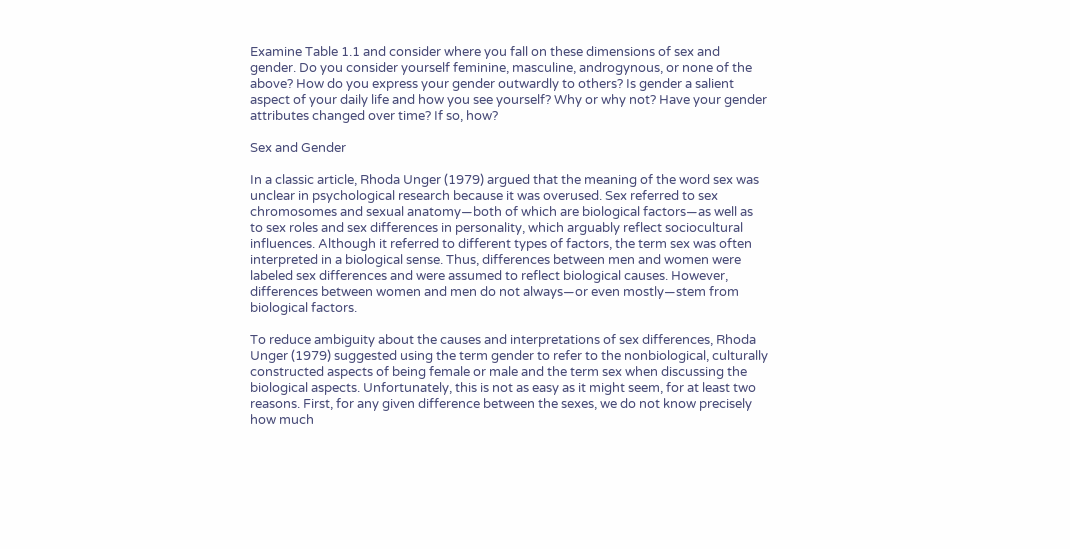Examine Table 1.1 and consider where you fall on these dimensions of sex and gender. Do you consider yourself feminine, masculine, androgynous, or none of the above? How do you express your gender outwardly to others? Is gender a salient aspect of your daily life and how you see yourself? Why or why not? Have your gender attributes changed over time? If so, how?

Sex and Gender

In a classic article, Rhoda Unger (1979) argued that the meaning of the word sex was unclear in psychological research because it was overused. Sex referred to sex chromosomes and sexual anatomy—both of which are biological factors—as well as to sex roles and sex differences in personality, which arguably reflect sociocultural influences. Although it referred to different types of factors, the term sex was often interpreted in a biological sense. Thus, differences between men and women were labeled sex differences and were assumed to reflect biological causes. However, differences between women and men do not always—or even mostly—stem from biological factors.

To reduce ambiguity about the causes and interpretations of sex differences, Rhoda Unger (1979) suggested using the term gender to refer to the nonbiological, culturally constructed aspects of being female or male and the term sex when discussing the biological aspects. Unfortunately, this is not as easy as it might seem, for at least two reasons. First, for any given difference between the sexes, we do not know precisely how much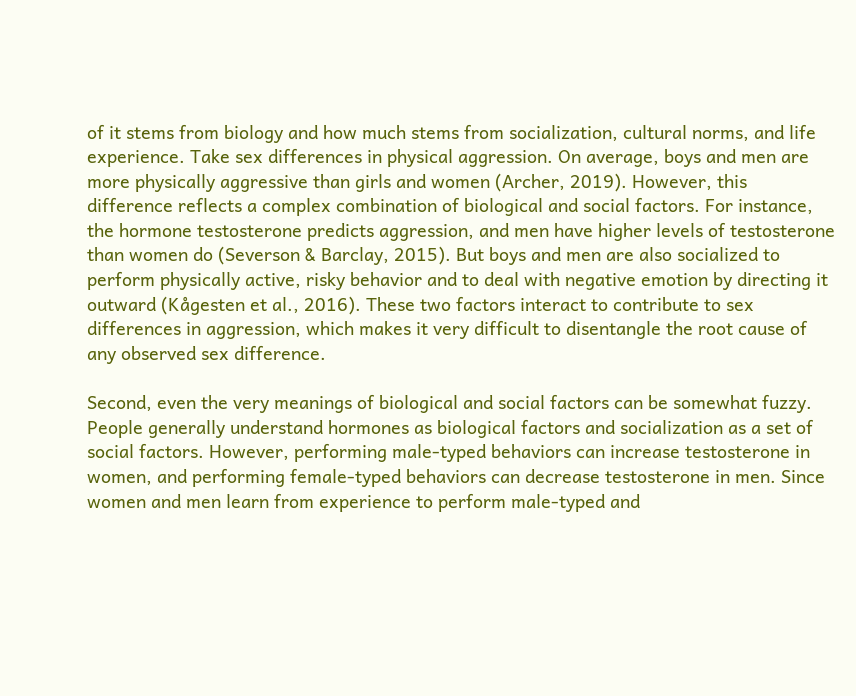of it stems from biology and how much stems from socialization, cultural norms, and life experience. Take sex differences in physical aggression. On average, boys and men are more physically aggressive than girls and women (Archer, 2019). However, this difference reflects a complex combination of biological and social factors. For instance, the hormone testosterone predicts aggression, and men have higher levels of testosterone than women do (Severson & Barclay, 2015). But boys and men are also socialized to perform physically active, risky behavior and to deal with negative emotion by directing it outward (Kågesten et al., 2016). These two factors interact to contribute to sex differences in aggression, which makes it very difficult to disentangle the root cause of any observed sex difference.

Second, even the very meanings of biological and social factors can be somewhat fuzzy. People generally understand hormones as biological factors and socialization as a set of social factors. However, performing male-typed behaviors can increase testosterone in women, and performing female-typed behaviors can decrease testosterone in men. Since women and men learn from experience to perform male-typed and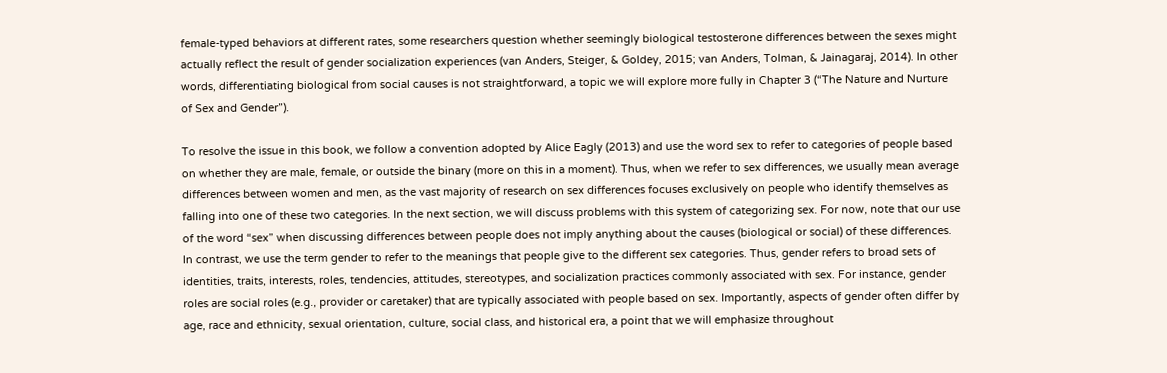female-typed behaviors at different rates, some researchers question whether seemingly biological testosterone differences between the sexes might actually reflect the result of gender socialization experiences (van Anders, Steiger, & Goldey, 2015; van Anders, Tolman, & Jainagaraj, 2014). In other words, differentiating biological from social causes is not straightforward, a topic we will explore more fully in Chapter 3 (“The Nature and Nurture of Sex and Gender”).

To resolve the issue in this book, we follow a convention adopted by Alice Eagly (2013) and use the word sex to refer to categories of people based on whether they are male, female, or outside the binary (more on this in a moment). Thus, when we refer to sex differences, we usually mean average differences between women and men, as the vast majority of research on sex differences focuses exclusively on people who identify themselves as falling into one of these two categories. In the next section, we will discuss problems with this system of categorizing sex. For now, note that our use of the word “sex” when discussing differences between people does not imply anything about the causes (biological or social) of these differences. In contrast, we use the term gender to refer to the meanings that people give to the different sex categories. Thus, gender refers to broad sets of identities, traits, interests, roles, tendencies, attitudes, stereotypes, and socialization practices commonly associated with sex. For instance, gender roles are social roles (e.g., provider or caretaker) that are typically associated with people based on sex. Importantly, aspects of gender often differ by age, race and ethnicity, sexual orientation, culture, social class, and historical era, a point that we will emphasize throughout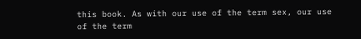this book. As with our use of the term sex, our use of the term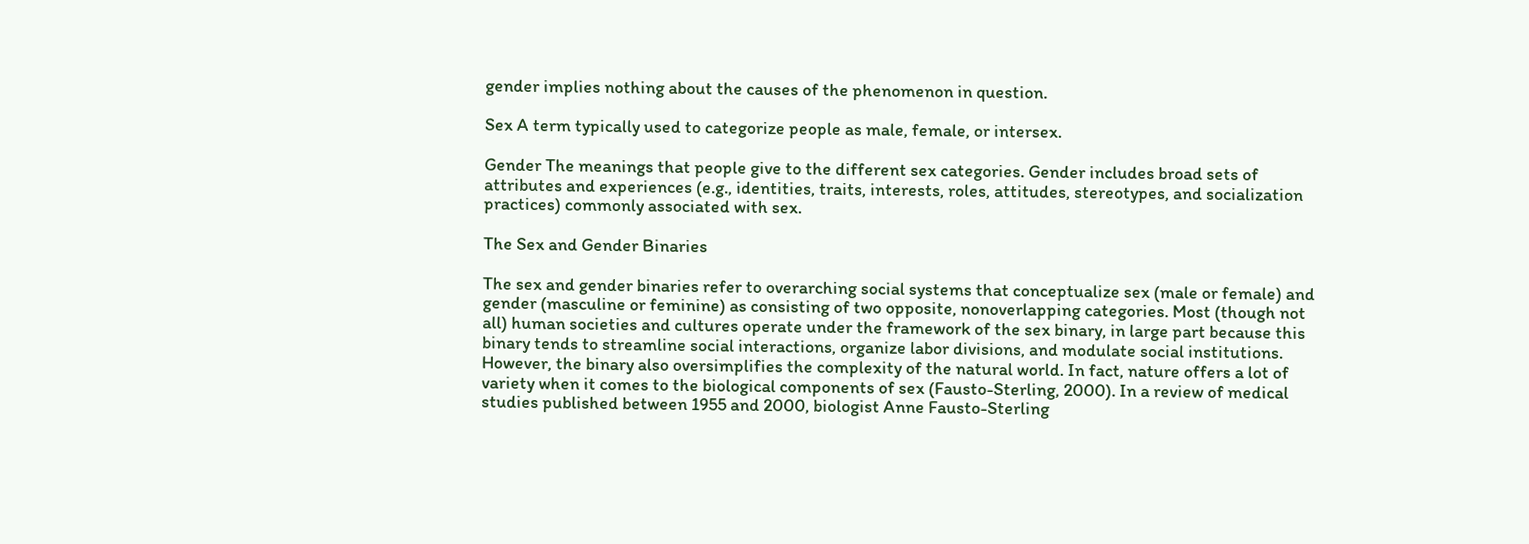gender implies nothing about the causes of the phenomenon in question.

Sex A term typically used to categorize people as male, female, or intersex.

Gender The meanings that people give to the different sex categories. Gender includes broad sets of attributes and experiences (e.g., identities, traits, interests, roles, attitudes, stereotypes, and socialization practices) commonly associated with sex.

The Sex and Gender Binaries

The sex and gender binaries refer to overarching social systems that conceptualize sex (male or female) and gender (masculine or feminine) as consisting of two opposite, nonoverlapping categories. Most (though not all) human societies and cultures operate under the framework of the sex binary, in large part because this binary tends to streamline social interactions, organize labor divisions, and modulate social institutions. However, the binary also oversimplifies the complexity of the natural world. In fact, nature offers a lot of variety when it comes to the biological components of sex (Fausto-Sterling, 2000). In a review of medical studies published between 1955 and 2000, biologist Anne Fausto-Sterling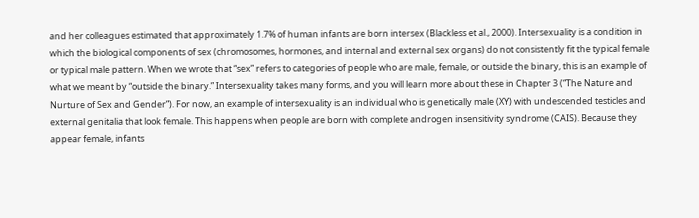and her colleagues estimated that approximately 1.7% of human infants are born intersex (Blackless et al., 2000). Intersexuality is a condition in which the biological components of sex (chromosomes, hormones, and internal and external sex organs) do not consistently fit the typical female or typical male pattern. When we wrote that “sex” refers to categories of people who are male, female, or outside the binary, this is an example of what we meant by “outside the binary.” Intersexuality takes many forms, and you will learn more about these in Chapter 3 (“The Nature and Nurture of Sex and Gender”). For now, an example of intersexuality is an individual who is genetically male (XY) with undescended testicles and external genitalia that look female. This happens when people are born with complete androgen insensitivity syndrome (CAIS). Because they appear female, infants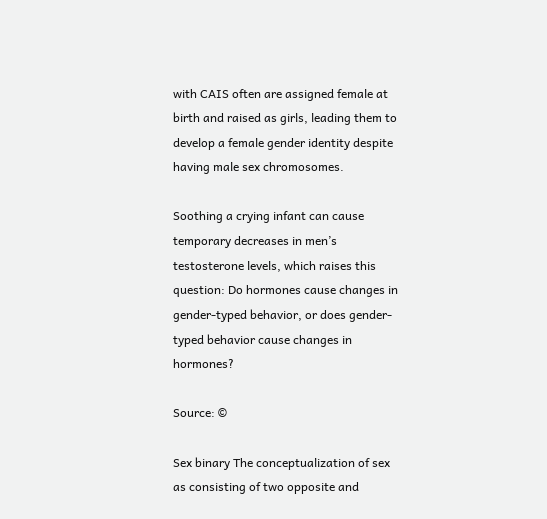with CAIS often are assigned female at birth and raised as girls, leading them to develop a female gender identity despite having male sex chromosomes.

Soothing a crying infant can cause temporary decreases in men’s testosterone levels, which raises this question: Do hormones cause changes in gender-typed behavior, or does gender-typed behavior cause changes in hormones?

Source: ©

Sex binary The conceptualization of sex as consisting of two opposite and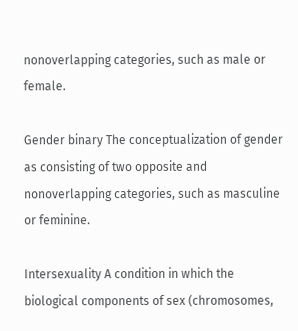nonoverlapping categories, such as male or female.

Gender binary The conceptualization of gender as consisting of two opposite and nonoverlapping categories, such as masculine or feminine.

Intersexuality A condition in which the biological components of sex (chromosomes,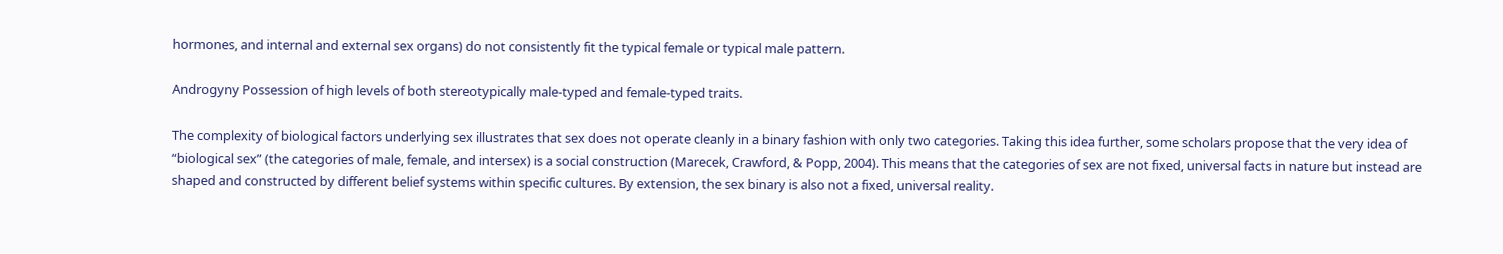hormones, and internal and external sex organs) do not consistently fit the typical female or typical male pattern.

Androgyny Possession of high levels of both stereotypically male-typed and female-typed traits.

The complexity of biological factors underlying sex illustrates that sex does not operate cleanly in a binary fashion with only two categories. Taking this idea further, some scholars propose that the very idea of “biological sex” (the categories of male, female, and intersex) is a social construction (Marecek, Crawford, & Popp, 2004). This means that the categories of sex are not fixed, universal facts in nature but instead are shaped and constructed by different belief systems within specific cultures. By extension, the sex binary is also not a fixed, universal reality.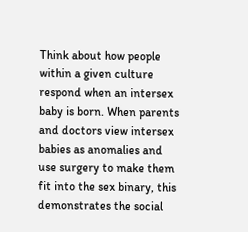Think about how people within a given culture respond when an intersex baby is born. When parents and doctors view intersex babies as anomalies and use surgery to make them fit into the sex binary, this demonstrates the social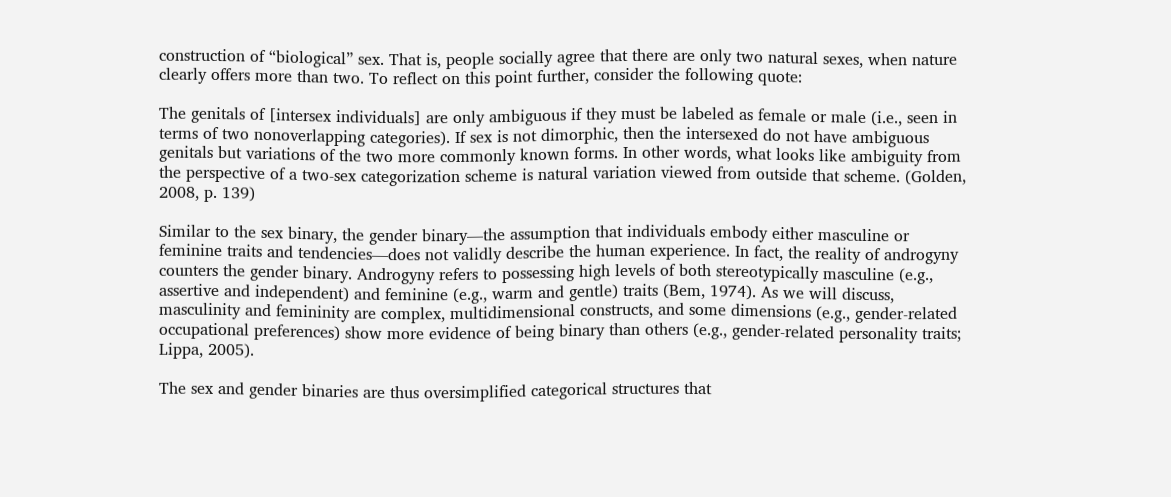construction of “biological” sex. That is, people socially agree that there are only two natural sexes, when nature clearly offers more than two. To reflect on this point further, consider the following quote:

The genitals of [intersex individuals] are only ambiguous if they must be labeled as female or male (i.e., seen in terms of two nonoverlapping categories). If sex is not dimorphic, then the intersexed do not have ambiguous genitals but variations of the two more commonly known forms. In other words, what looks like ambiguity from the perspective of a two-sex categorization scheme is natural variation viewed from outside that scheme. (Golden, 2008, p. 139)

Similar to the sex binary, the gender binary—the assumption that individuals embody either masculine or feminine traits and tendencies—does not validly describe the human experience. In fact, the reality of androgyny counters the gender binary. Androgyny refers to possessing high levels of both stereotypically masculine (e.g., assertive and independent) and feminine (e.g., warm and gentle) traits (Bem, 1974). As we will discuss, masculinity and femininity are complex, multidimensional constructs, and some dimensions (e.g., gender-related occupational preferences) show more evidence of being binary than others (e.g., gender-related personality traits; Lippa, 2005).

The sex and gender binaries are thus oversimplified categorical structures that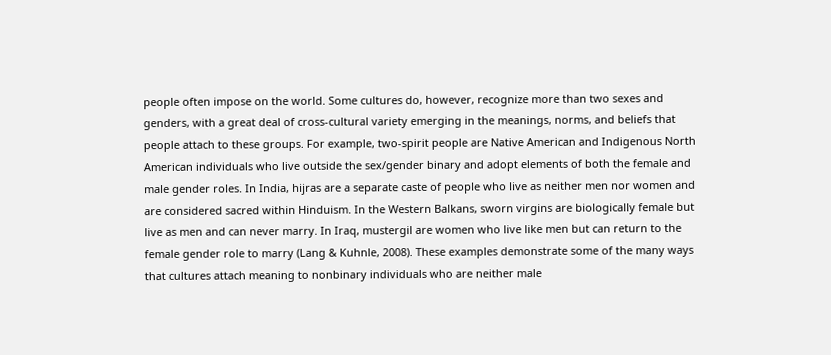people often impose on the world. Some cultures do, however, recognize more than two sexes and genders, with a great deal of cross-cultural variety emerging in the meanings, norms, and beliefs that people attach to these groups. For example, two-spirit people are Native American and Indigenous North American individuals who live outside the sex/gender binary and adopt elements of both the female and male gender roles. In India, hijras are a separate caste of people who live as neither men nor women and are considered sacred within Hinduism. In the Western Balkans, sworn virgins are biologically female but live as men and can never marry. In Iraq, mustergil are women who live like men but can return to the female gender role to marry (Lang & Kuhnle, 2008). These examples demonstrate some of the many ways that cultures attach meaning to nonbinary individuals who are neither male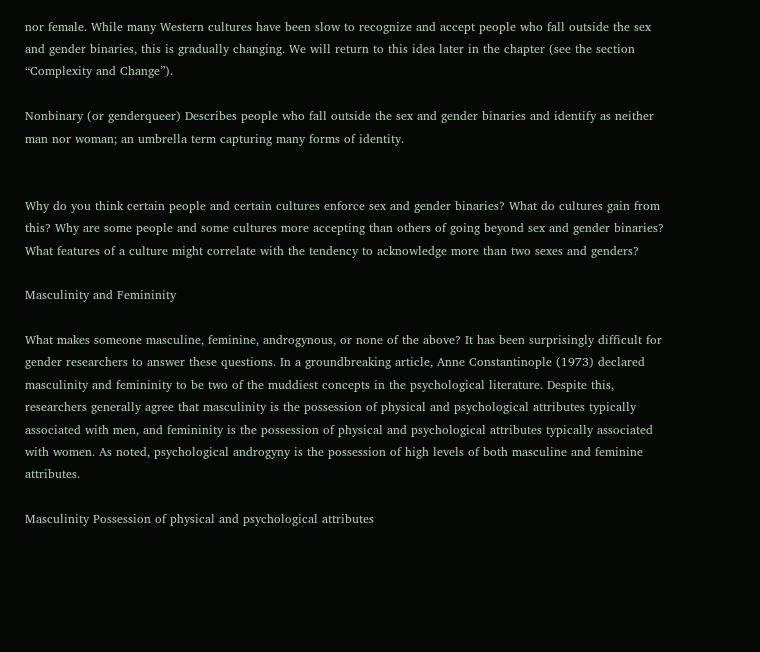nor female. While many Western cultures have been slow to recognize and accept people who fall outside the sex and gender binaries, this is gradually changing. We will return to this idea later in the chapter (see the section “Complexity and Change”).

Nonbinary (or genderqueer) Describes people who fall outside the sex and gender binaries and identify as neither man nor woman; an umbrella term capturing many forms of identity.


Why do you think certain people and certain cultures enforce sex and gender binaries? What do cultures gain from this? Why are some people and some cultures more accepting than others of going beyond sex and gender binaries? What features of a culture might correlate with the tendency to acknowledge more than two sexes and genders?

Masculinity and Femininity

What makes someone masculine, feminine, androgynous, or none of the above? It has been surprisingly difficult for gender researchers to answer these questions. In a groundbreaking article, Anne Constantinople (1973) declared masculinity and femininity to be two of the muddiest concepts in the psychological literature. Despite this, researchers generally agree that masculinity is the possession of physical and psychological attributes typically associated with men, and femininity is the possession of physical and psychological attributes typically associated with women. As noted, psychological androgyny is the possession of high levels of both masculine and feminine attributes.

Masculinity Possession of physical and psychological attributes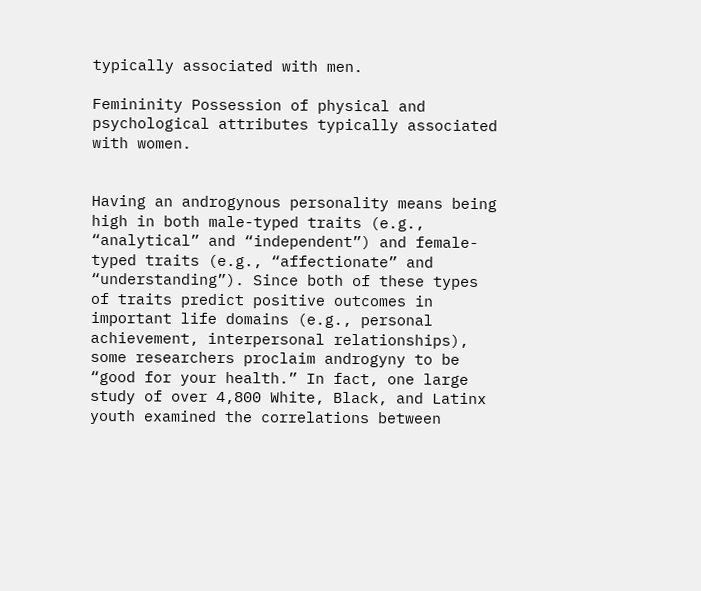typically associated with men.

Femininity Possession of physical and psychological attributes typically associated with women.


Having an androgynous personality means being high in both male-typed traits (e.g., “analytical” and “independent”) and female-typed traits (e.g., “affectionate” and “understanding”). Since both of these types of traits predict positive outcomes in important life domains (e.g., personal achievement, interpersonal relationships), some researchers proclaim androgyny to be “good for your health.” In fact, one large study of over 4,800 White, Black, and Latinx youth examined the correlations between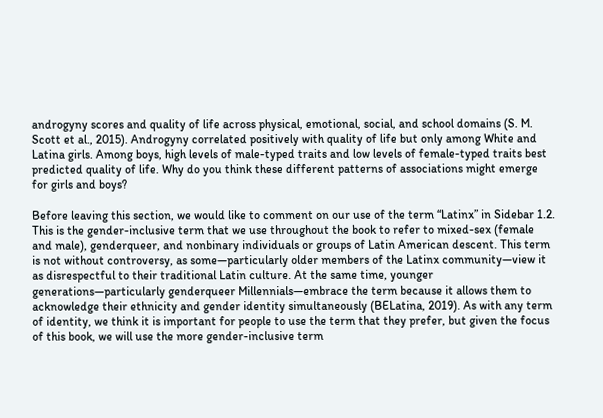androgyny scores and quality of life across physical, emotional, social, and school domains (S. M. Scott et al., 2015). Androgyny correlated positively with quality of life but only among White and Latina girls. Among boys, high levels of male-typed traits and low levels of female-typed traits best predicted quality of life. Why do you think these different patterns of associations might emerge for girls and boys?

Before leaving this section, we would like to comment on our use of the term “Latinx” in Sidebar 1.2. This is the gender-inclusive term that we use throughout the book to refer to mixed-sex (female and male), genderqueer, and nonbinary individuals or groups of Latin American descent. This term is not without controversy, as some—particularly older members of the Latinx community—view it as disrespectful to their traditional Latin culture. At the same time, younger generations—particularly genderqueer Millennials—embrace the term because it allows them to acknowledge their ethnicity and gender identity simultaneously (BELatina, 2019). As with any term of identity, we think it is important for people to use the term that they prefer, but given the focus of this book, we will use the more gender-inclusive term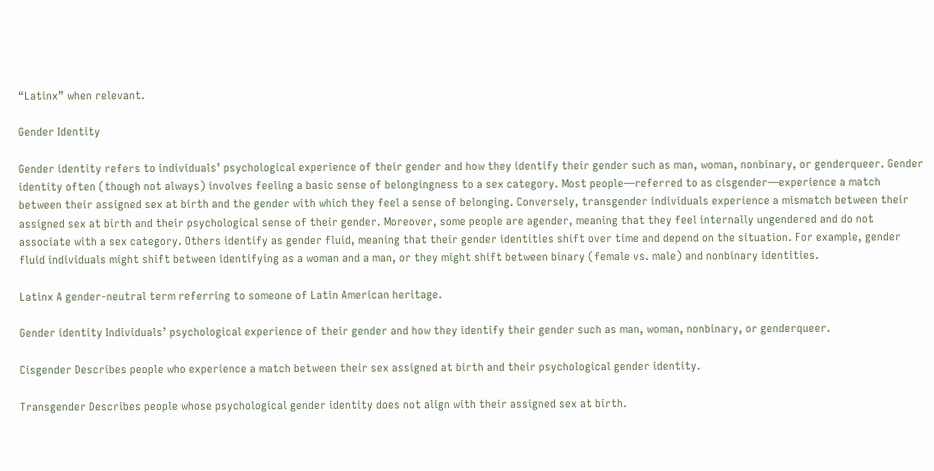“Latinx” when relevant.

Gender Identity

Gender identity refers to individuals’ psychological experience of their gender and how they identify their gender such as man, woman, nonbinary, or genderqueer. Gender identity often (though not always) involves feeling a basic sense of belongingness to a sex category. Most people—referred to as cisgender—experience a match between their assigned sex at birth and the gender with which they feel a sense of belonging. Conversely, transgender individuals experience a mismatch between their assigned sex at birth and their psychological sense of their gender. Moreover, some people are agender, meaning that they feel internally ungendered and do not associate with a sex category. Others identify as gender fluid, meaning that their gender identities shift over time and depend on the situation. For example, gender fluid individuals might shift between identifying as a woman and a man, or they might shift between binary (female vs. male) and nonbinary identities.

Latinx A gender-neutral term referring to someone of Latin American heritage.

Gender identity Individuals’ psychological experience of their gender and how they identify their gender such as man, woman, nonbinary, or genderqueer.

Cisgender Describes people who experience a match between their sex assigned at birth and their psychological gender identity.

Transgender Describes people whose psychological gender identity does not align with their assigned sex at birth.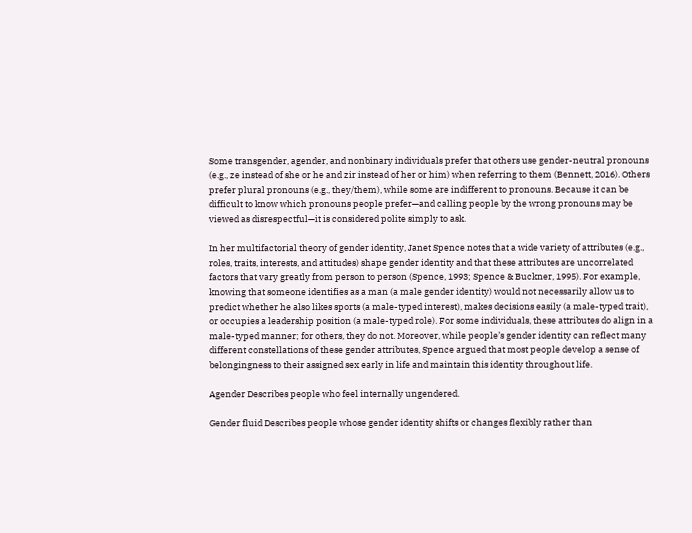Some transgender, agender, and nonbinary individuals prefer that others use gender-neutral pronouns (e.g., ze instead of she or he and zir instead of her or him) when referring to them (Bennett, 2016). Others prefer plural pronouns (e.g., they/them), while some are indifferent to pronouns. Because it can be difficult to know which pronouns people prefer—and calling people by the wrong pronouns may be viewed as disrespectful—it is considered polite simply to ask.

In her multifactorial theory of gender identity, Janet Spence notes that a wide variety of attributes (e.g., roles, traits, interests, and attitudes) shape gender identity and that these attributes are uncorrelated factors that vary greatly from person to person (Spence, 1993; Spence & Buckner, 1995). For example, knowing that someone identifies as a man (a male gender identity) would not necessarily allow us to predict whether he also likes sports (a male-typed interest), makes decisions easily (a male-typed trait), or occupies a leadership position (a male-typed role). For some individuals, these attributes do align in a male-typed manner; for others, they do not. Moreover, while people’s gender identity can reflect many different constellations of these gender attributes, Spence argued that most people develop a sense of belongingness to their assigned sex early in life and maintain this identity throughout life.

Agender Describes people who feel internally ungendered.

Gender fluid Describes people whose gender identity shifts or changes flexibly rather than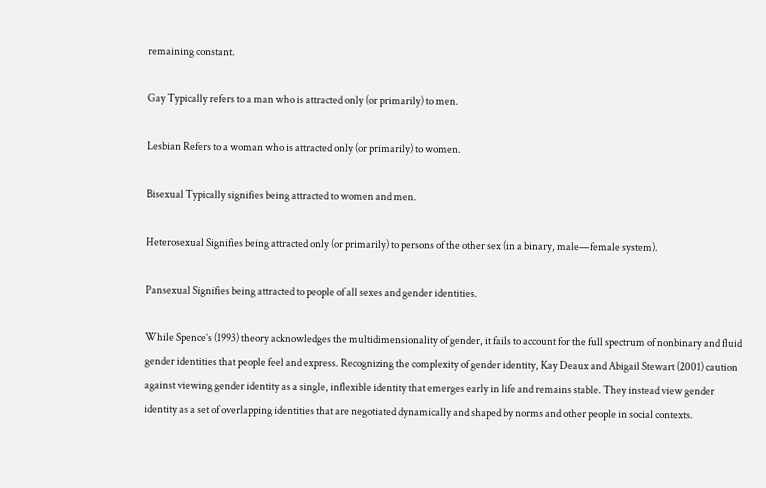remaining constant.

Gay Typically refers to a man who is attracted only (or primarily) to men.

Lesbian Refers to a woman who is attracted only (or primarily) to women.

Bisexual Typically signifies being attracted to women and men.

Heterosexual Signifies being attracted only (or primarily) to persons of the other sex (in a binary, male—female system).

Pansexual Signifies being attracted to people of all sexes and gender identities.

While Spence’s (1993) theory acknowledges the multidimensionality of gender, it fails to account for the full spectrum of nonbinary and fluid gender identities that people feel and express. Recognizing the complexity of gender identity, Kay Deaux and Abigail Stewart (2001) caution against viewing gender identity as a single, inflexible identity that emerges early in life and remains stable. They instead view gender identity as a set of overlapping identities that are negotiated dynamically and shaped by norms and other people in social contexts.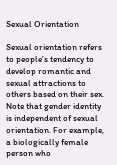Sexual Orientation

Sexual orientation refers to people’s tendency to develop romantic and sexual attractions to others based on their sex. Note that gender identity is independent of sexual orientation. For example, a biologically female person who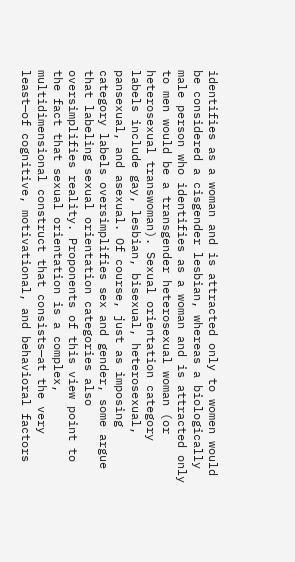identifies as a woman and is attracted only to women would be considered a cisgender lesbian, whereas a biologically male person who identifies as a woman and is attracted only to men would be a transgender heterosexual woman (or heterosexual transwoman). Sexual orientation category labels include gay, lesbian, bisexual, heterosexual, pansexual, and asexual. Of course, just as imposing category labels oversimplifies sex and gender, some argue that labeling sexual orientation categories also oversimplifies reality. Proponents of this view point to the fact that sexual orientation is a complex, multidimensional construct that consists—at the very least—of cognitive, motivational, and behavioral factors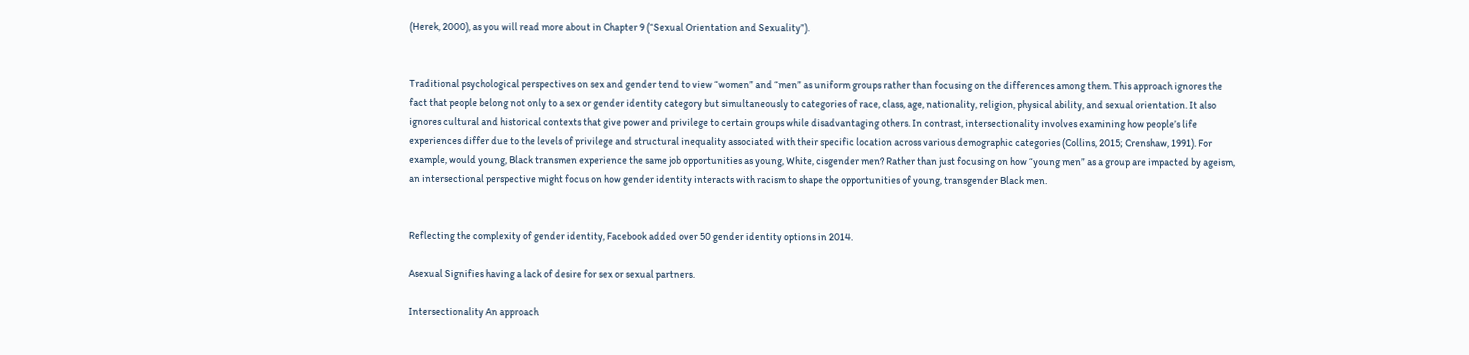(Herek, 2000), as you will read more about in Chapter 9 (“Sexual Orientation and Sexuality”).


Traditional psychological perspectives on sex and gender tend to view “women” and “men” as uniform groups rather than focusing on the differences among them. This approach ignores the fact that people belong not only to a sex or gender identity category but simultaneously to categories of race, class, age, nationality, religion, physical ability, and sexual orientation. It also ignores cultural and historical contexts that give power and privilege to certain groups while disadvantaging others. In contrast, intersectionality involves examining how people’s life experiences differ due to the levels of privilege and structural inequality associated with their specific location across various demographic categories (Collins, 2015; Crenshaw, 1991). For example, would young, Black transmen experience the same job opportunities as young, White, cisgender men? Rather than just focusing on how “young men” as a group are impacted by ageism, an intersectional perspective might focus on how gender identity interacts with racism to shape the opportunities of young, transgender Black men.


Reflecting the complexity of gender identity, Facebook added over 50 gender identity options in 2014.

Asexual Signifies having a lack of desire for sex or sexual partners.

Intersectionality An approach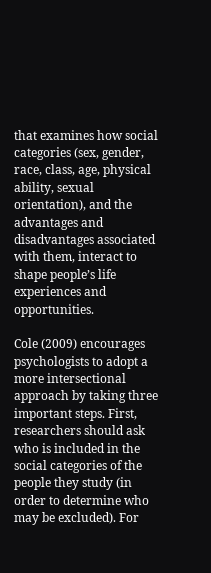that examines how social categories (sex, gender, race, class, age, physical ability, sexual orientation), and the advantages and disadvantages associated with them, interact to shape people’s life experiences and opportunities.

Cole (2009) encourages psychologists to adopt a more intersectional approach by taking three important steps. First, researchers should ask who is included in the social categories of the people they study (in order to determine who may be excluded). For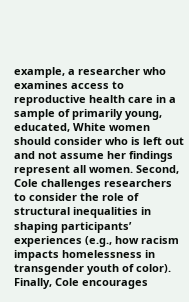example, a researcher who examines access to reproductive health care in a sample of primarily young, educated, White women should consider who is left out and not assume her findings represent all women. Second, Cole challenges researchers to consider the role of structural inequalities in shaping participants’ experiences (e.g., how racism impacts homelessness in transgender youth of color). Finally, Cole encourages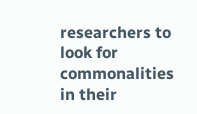researchers to look for commonalities in their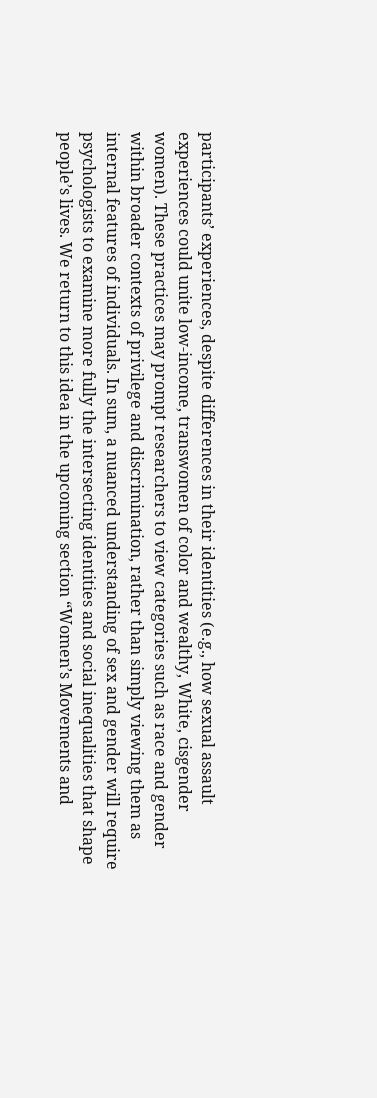participants’ experiences, despite differences in their identities (e.g., how sexual assault experiences could unite low-income, transwomen of color and wealthy, White, cisgender women). These practices may prompt researchers to view categories such as race and gender within broader contexts of privilege and discrimination, rather than simply viewing them as internal features of individuals. In sum, a nuanced understanding of sex and gender will require psychologists to examine more fully the intersecting identities and social inequalities that shape people’s lives. We return to this idea in the upcoming section “Women’s Movements and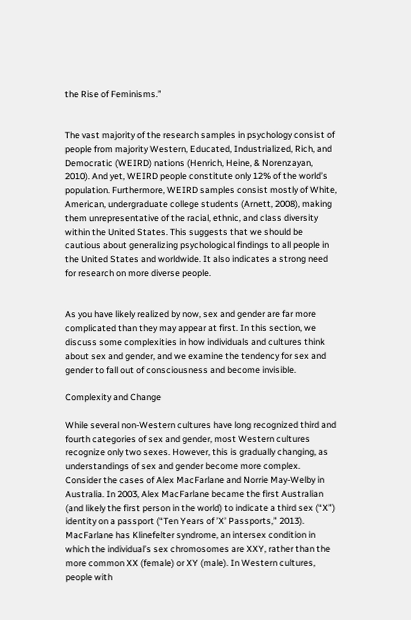the Rise of Feminisms.”


The vast majority of the research samples in psychology consist of people from majority Western, Educated, Industrialized, Rich, and Democratic (WEIRD) nations (Henrich, Heine, & Norenzayan, 2010). And yet, WEIRD people constitute only 12% of the world’s population. Furthermore, WEIRD samples consist mostly of White, American, undergraduate college students (Arnett, 2008), making them unrepresentative of the racial, ethnic, and class diversity within the United States. This suggests that we should be cautious about generalizing psychological findings to all people in the United States and worldwide. It also indicates a strong need for research on more diverse people.


As you have likely realized by now, sex and gender are far more complicated than they may appear at first. In this section, we discuss some complexities in how individuals and cultures think about sex and gender, and we examine the tendency for sex and gender to fall out of consciousness and become invisible.

Complexity and Change

While several non-Western cultures have long recognized third and fourth categories of sex and gender, most Western cultures recognize only two sexes. However, this is gradually changing, as understandings of sex and gender become more complex. Consider the cases of Alex MacFarlane and Norrie May-Welby in Australia. In 2003, Alex MacFarlane became the first Australian (and likely the first person in the world) to indicate a third sex (“X”) identity on a passport (“Ten Years of ’X’ Passports,” 2013). MacFarlane has Klinefelter syndrome, an intersex condition in which the individual’s sex chromosomes are XXY, rather than the more common XX (female) or XY (male). In Western cultures, people with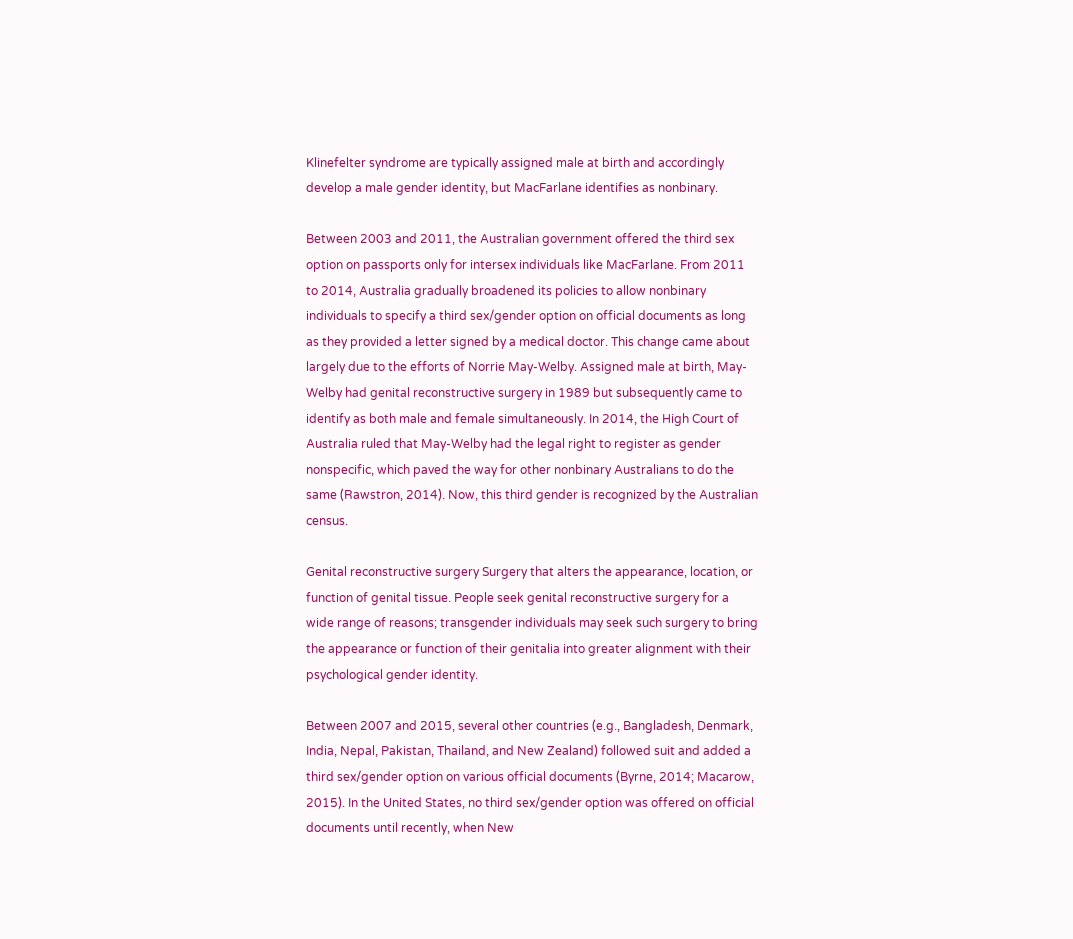Klinefelter syndrome are typically assigned male at birth and accordingly develop a male gender identity, but MacFarlane identifies as nonbinary.

Between 2003 and 2011, the Australian government offered the third sex option on passports only for intersex individuals like MacFarlane. From 2011 to 2014, Australia gradually broadened its policies to allow nonbinary individuals to specify a third sex/gender option on official documents as long as they provided a letter signed by a medical doctor. This change came about largely due to the efforts of Norrie May-Welby. Assigned male at birth, May-Welby had genital reconstructive surgery in 1989 but subsequently came to identify as both male and female simultaneously. In 2014, the High Court of Australia ruled that May-Welby had the legal right to register as gender nonspecific, which paved the way for other nonbinary Australians to do the same (Rawstron, 2014). Now, this third gender is recognized by the Australian census.

Genital reconstructive surgery Surgery that alters the appearance, location, or function of genital tissue. People seek genital reconstructive surgery for a wide range of reasons; transgender individuals may seek such surgery to bring the appearance or function of their genitalia into greater alignment with their psychological gender identity.

Between 2007 and 2015, several other countries (e.g., Bangladesh, Denmark, India, Nepal, Pakistan, Thailand, and New Zealand) followed suit and added a third sex/gender option on various official documents (Byrne, 2014; Macarow, 2015). In the United States, no third sex/gender option was offered on official documents until recently, when New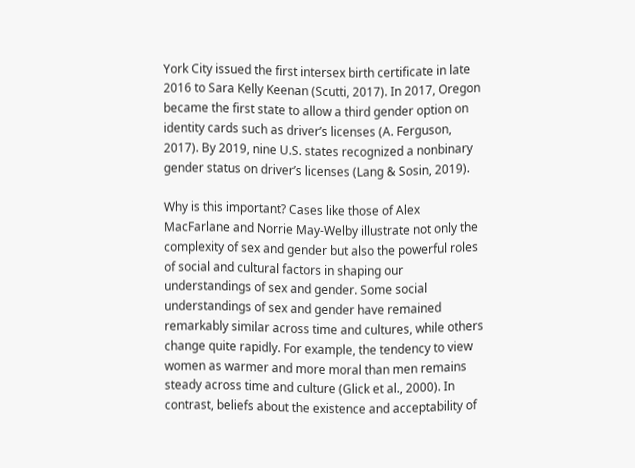York City issued the first intersex birth certificate in late 2016 to Sara Kelly Keenan (Scutti, 2017). In 2017, Oregon became the first state to allow a third gender option on identity cards such as driver’s licenses (A. Ferguson, 2017). By 2019, nine U.S. states recognized a nonbinary gender status on driver’s licenses (Lang & Sosin, 2019).

Why is this important? Cases like those of Alex MacFarlane and Norrie May-Welby illustrate not only the complexity of sex and gender but also the powerful roles of social and cultural factors in shaping our understandings of sex and gender. Some social understandings of sex and gender have remained remarkably similar across time and cultures, while others change quite rapidly. For example, the tendency to view women as warmer and more moral than men remains steady across time and culture (Glick et al., 2000). In contrast, beliefs about the existence and acceptability of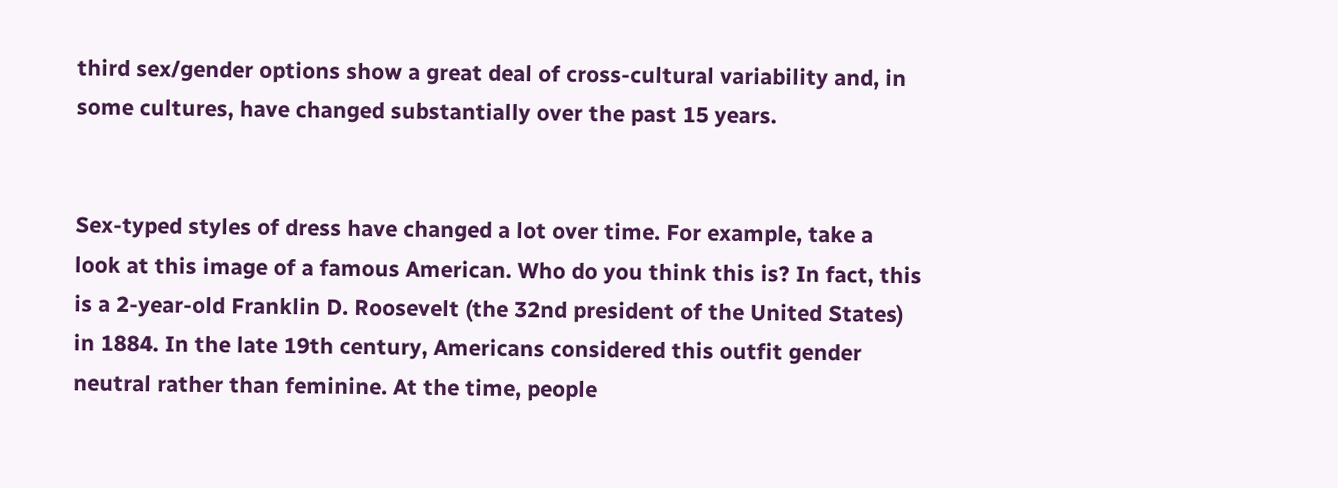third sex/gender options show a great deal of cross-cultural variability and, in some cultures, have changed substantially over the past 15 years.


Sex-typed styles of dress have changed a lot over time. For example, take a look at this image of a famous American. Who do you think this is? In fact, this is a 2-year-old Franklin D. Roosevelt (the 32nd president of the United States) in 1884. In the late 19th century, Americans considered this outfit gender neutral rather than feminine. At the time, people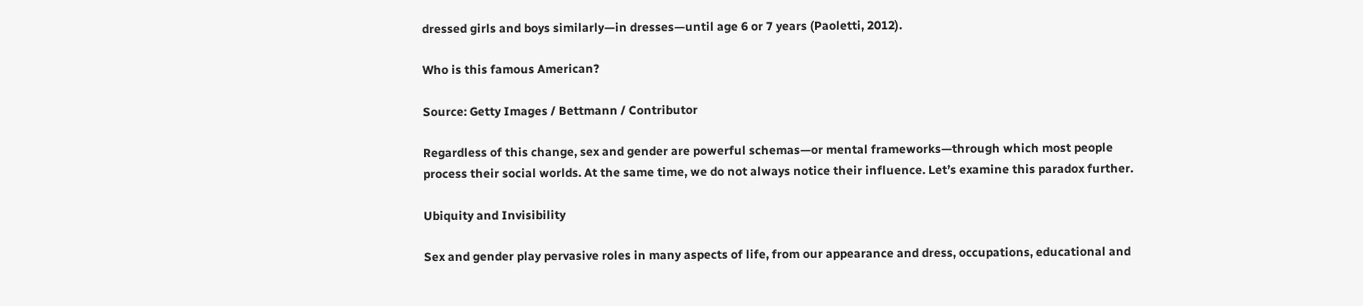dressed girls and boys similarly—in dresses—until age 6 or 7 years (Paoletti, 2012).

Who is this famous American?

Source: Getty Images / Bettmann / Contributor

Regardless of this change, sex and gender are powerful schemas—or mental frameworks—through which most people process their social worlds. At the same time, we do not always notice their influence. Let’s examine this paradox further.

Ubiquity and Invisibility

Sex and gender play pervasive roles in many aspects of life, from our appearance and dress, occupations, educational and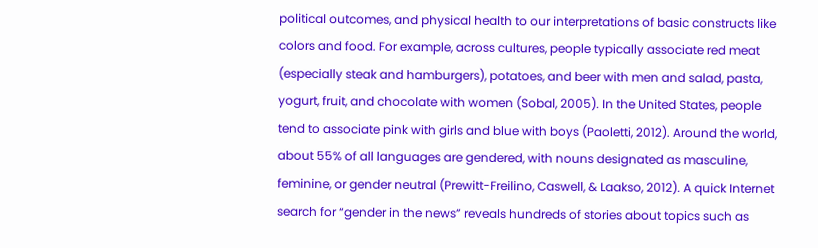political outcomes, and physical health to our interpretations of basic constructs like colors and food. For example, across cultures, people typically associate red meat (especially steak and hamburgers), potatoes, and beer with men and salad, pasta, yogurt, fruit, and chocolate with women (Sobal, 2005). In the United States, people tend to associate pink with girls and blue with boys (Paoletti, 2012). Around the world, about 55% of all languages are gendered, with nouns designated as masculine, feminine, or gender neutral (Prewitt-Freilino, Caswell, & Laakso, 2012). A quick Internet search for “gender in the news” reveals hundreds of stories about topics such as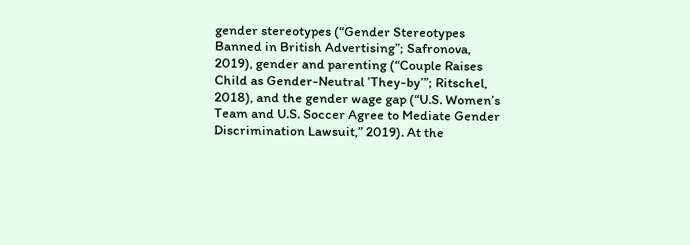gender stereotypes (“Gender Stereotypes Banned in British Advertising”; Safronova, 2019), gender and parenting (“Couple Raises Child as Gender-Neutral ’They-by’”; Ritschel, 2018), and the gender wage gap (“U.S. Women’s Team and U.S. Soccer Agree to Mediate Gender Discrimination Lawsuit,” 2019). At the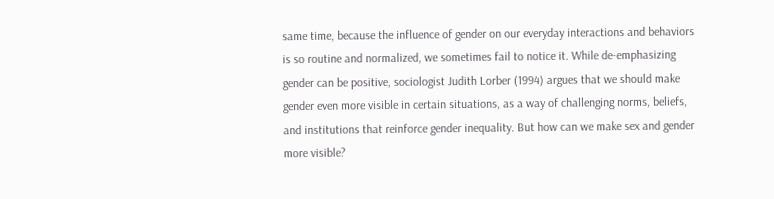same time, because the influence of gender on our everyday interactions and behaviors is so routine and normalized, we sometimes fail to notice it. While de-emphasizing gender can be positive, sociologist Judith Lorber (1994) argues that we should make gender even more visible in certain situations, as a way of challenging norms, beliefs, and institutions that reinforce gender inequality. But how can we make sex and gender more visible?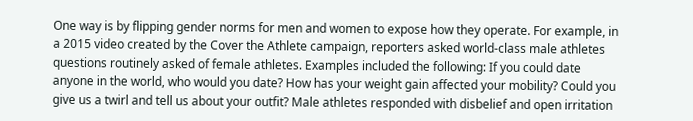One way is by flipping gender norms for men and women to expose how they operate. For example, in a 2015 video created by the Cover the Athlete campaign, reporters asked world-class male athletes questions routinely asked of female athletes. Examples included the following: If you could date anyone in the world, who would you date? How has your weight gain affected your mobility? Could you give us a twirl and tell us about your outfit? Male athletes responded with disbelief and open irritation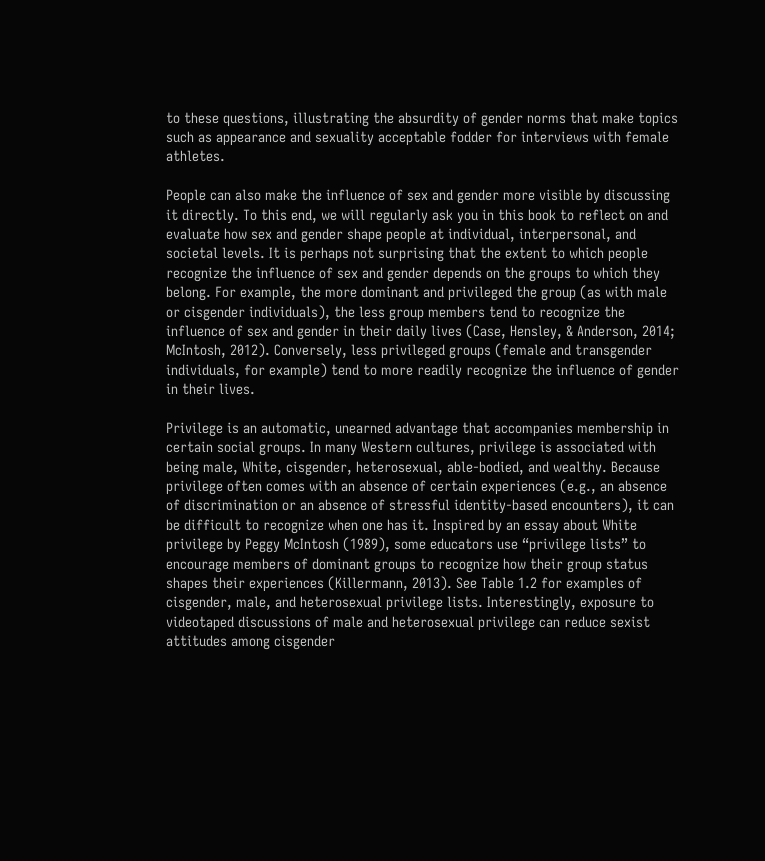to these questions, illustrating the absurdity of gender norms that make topics such as appearance and sexuality acceptable fodder for interviews with female athletes.

People can also make the influence of sex and gender more visible by discussing it directly. To this end, we will regularly ask you in this book to reflect on and evaluate how sex and gender shape people at individual, interpersonal, and societal levels. It is perhaps not surprising that the extent to which people recognize the influence of sex and gender depends on the groups to which they belong. For example, the more dominant and privileged the group (as with male or cisgender individuals), the less group members tend to recognize the influence of sex and gender in their daily lives (Case, Hensley, & Anderson, 2014; McIntosh, 2012). Conversely, less privileged groups (female and transgender individuals, for example) tend to more readily recognize the influence of gender in their lives.

Privilege is an automatic, unearned advantage that accompanies membership in certain social groups. In many Western cultures, privilege is associated with being male, White, cisgender, heterosexual, able-bodied, and wealthy. Because privilege often comes with an absence of certain experiences (e.g., an absence of discrimination or an absence of stressful identity-based encounters), it can be difficult to recognize when one has it. Inspired by an essay about White privilege by Peggy McIntosh (1989), some educators use “privilege lists” to encourage members of dominant groups to recognize how their group status shapes their experiences (Killermann, 2013). See Table 1.2 for examples of cisgender, male, and heterosexual privilege lists. Interestingly, exposure to videotaped discussions of male and heterosexual privilege can reduce sexist attitudes among cisgender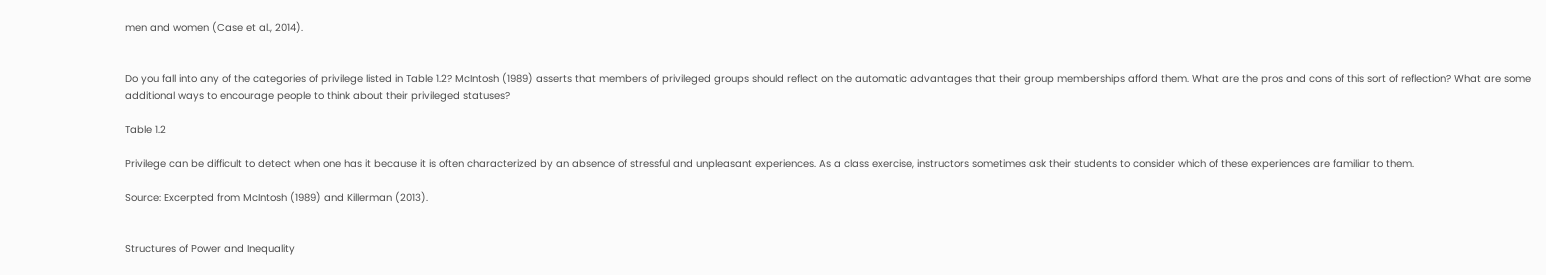men and women (Case et al., 2014).


Do you fall into any of the categories of privilege listed in Table 1.2? McIntosh (1989) asserts that members of privileged groups should reflect on the automatic advantages that their group memberships afford them. What are the pros and cons of this sort of reflection? What are some additional ways to encourage people to think about their privileged statuses?

Table 1.2

Privilege can be difficult to detect when one has it because it is often characterized by an absence of stressful and unpleasant experiences. As a class exercise, instructors sometimes ask their students to consider which of these experiences are familiar to them.

Source: Excerpted from McIntosh (1989) and Killerman (2013).


Structures of Power and Inequality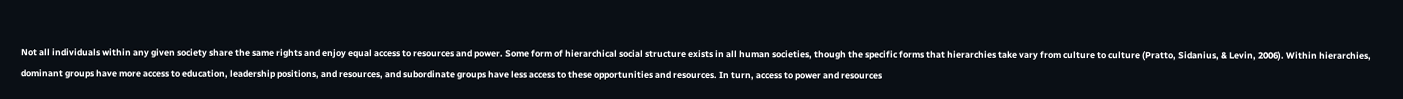Not all individuals within any given society share the same rights and enjoy equal access to resources and power. Some form of hierarchical social structure exists in all human societies, though the specific forms that hierarchies take vary from culture to culture (Pratto, Sidanius, & Levin, 2006). Within hierarchies, dominant groups have more access to education, leadership positions, and resources, and subordinate groups have less access to these opportunities and resources. In turn, access to power and resources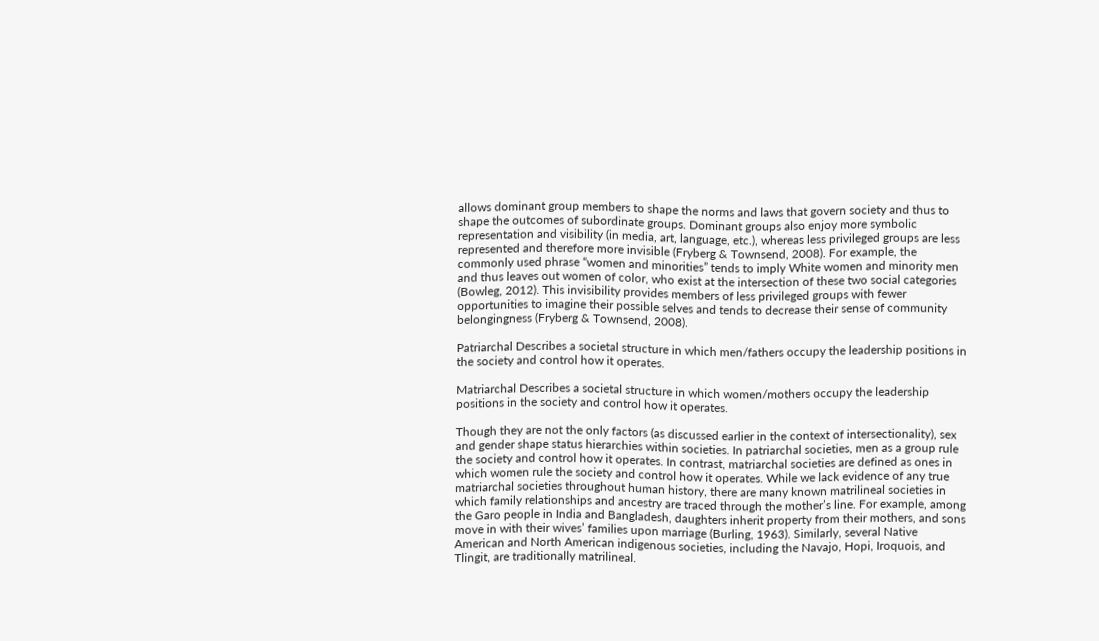allows dominant group members to shape the norms and laws that govern society and thus to shape the outcomes of subordinate groups. Dominant groups also enjoy more symbolic representation and visibility (in media, art, language, etc.), whereas less privileged groups are less represented and therefore more invisible (Fryberg & Townsend, 2008). For example, the commonly used phrase “women and minorities” tends to imply White women and minority men and thus leaves out women of color, who exist at the intersection of these two social categories (Bowleg, 2012). This invisibility provides members of less privileged groups with fewer opportunities to imagine their possible selves and tends to decrease their sense of community belongingness (Fryberg & Townsend, 2008).

Patriarchal Describes a societal structure in which men/fathers occupy the leadership positions in the society and control how it operates.

Matriarchal Describes a societal structure in which women/mothers occupy the leadership positions in the society and control how it operates.

Though they are not the only factors (as discussed earlier in the context of intersectionality), sex and gender shape status hierarchies within societies. In patriarchal societies, men as a group rule the society and control how it operates. In contrast, matriarchal societies are defined as ones in which women rule the society and control how it operates. While we lack evidence of any true matriarchal societies throughout human history, there are many known matrilineal societies in which family relationships and ancestry are traced through the mother’s line. For example, among the Garo people in India and Bangladesh, daughters inherit property from their mothers, and sons move in with their wives’ families upon marriage (Burling, 1963). Similarly, several Native American and North American indigenous societies, including the Navajo, Hopi, Iroquois, and Tlingit, are traditionally matrilineal.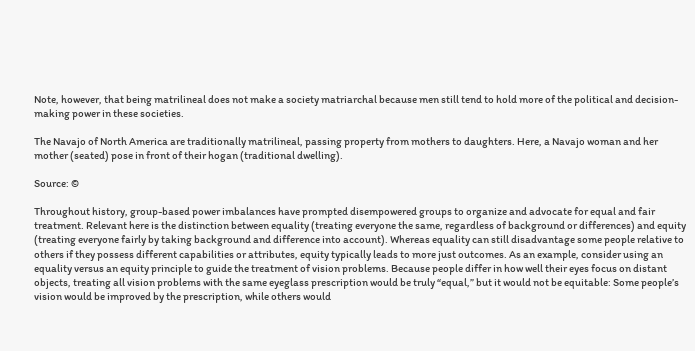Note, however, that being matrilineal does not make a society matriarchal because men still tend to hold more of the political and decision-making power in these societies.

The Navajo of North America are traditionally matrilineal, passing property from mothers to daughters. Here, a Navajo woman and her mother (seated) pose in front of their hogan (traditional dwelling).

Source: ©

Throughout history, group-based power imbalances have prompted disempowered groups to organize and advocate for equal and fair treatment. Relevant here is the distinction between equality (treating everyone the same, regardless of background or differences) and equity (treating everyone fairly by taking background and difference into account). Whereas equality can still disadvantage some people relative to others if they possess different capabilities or attributes, equity typically leads to more just outcomes. As an example, consider using an equality versus an equity principle to guide the treatment of vision problems. Because people differ in how well their eyes focus on distant objects, treating all vision problems with the same eyeglass prescription would be truly “equal,” but it would not be equitable: Some people’s vision would be improved by the prescription, while others would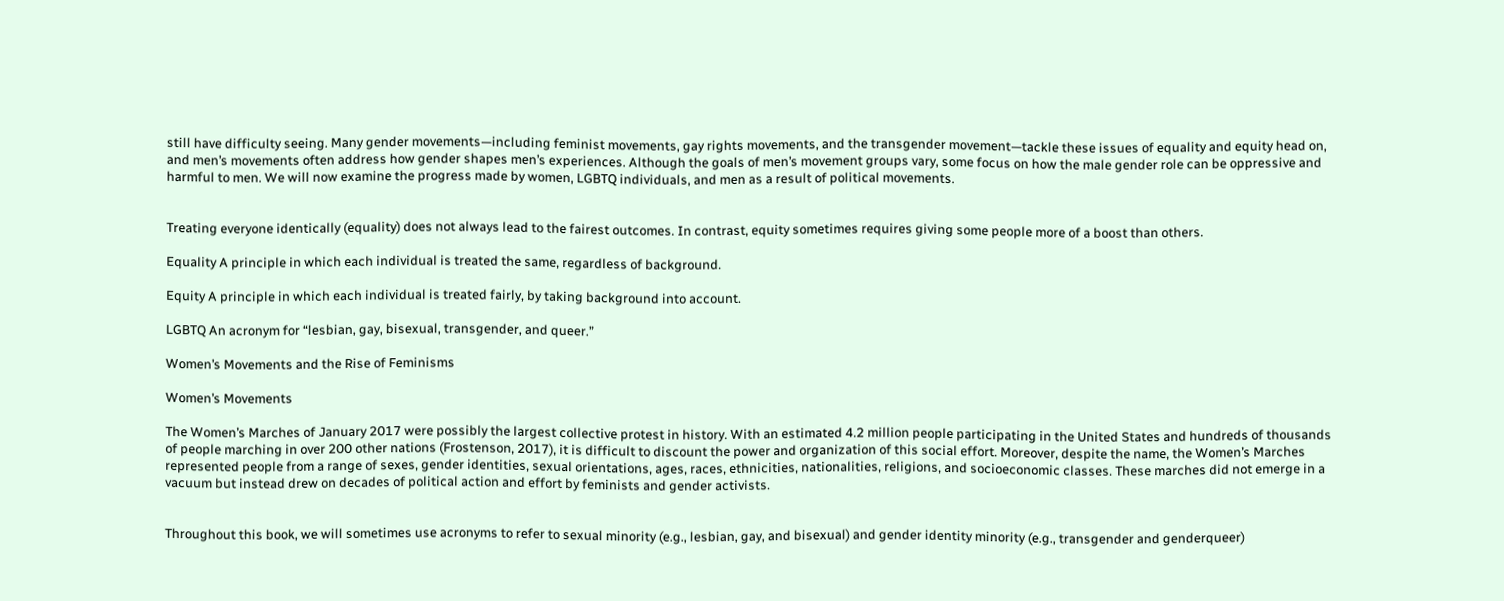still have difficulty seeing. Many gender movements—including feminist movements, gay rights movements, and the transgender movement—tackle these issues of equality and equity head on, and men’s movements often address how gender shapes men’s experiences. Although the goals of men’s movement groups vary, some focus on how the male gender role can be oppressive and harmful to men. We will now examine the progress made by women, LGBTQ individuals, and men as a result of political movements.


Treating everyone identically (equality) does not always lead to the fairest outcomes. In contrast, equity sometimes requires giving some people more of a boost than others.

Equality A principle in which each individual is treated the same, regardless of background.

Equity A principle in which each individual is treated fairly, by taking background into account.

LGBTQ An acronym for “lesbian, gay, bisexual, transgender, and queer.”

Women’s Movements and the Rise of Feminisms

Women’s Movements

The Women’s Marches of January 2017 were possibly the largest collective protest in history. With an estimated 4.2 million people participating in the United States and hundreds of thousands of people marching in over 200 other nations (Frostenson, 2017), it is difficult to discount the power and organization of this social effort. Moreover, despite the name, the Women’s Marches represented people from a range of sexes, gender identities, sexual orientations, ages, races, ethnicities, nationalities, religions, and socioeconomic classes. These marches did not emerge in a vacuum but instead drew on decades of political action and effort by feminists and gender activists.


Throughout this book, we will sometimes use acronyms to refer to sexual minority (e.g., lesbian, gay, and bisexual) and gender identity minority (e.g., transgender and genderqueer)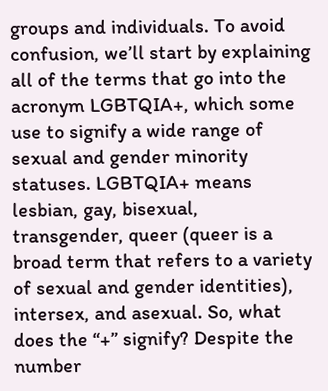groups and individuals. To avoid confusion, we’ll start by explaining all of the terms that go into the acronym LGBTQIA+, which some use to signify a wide range of sexual and gender minority statuses. LGBTQIA+ means lesbian, gay, bisexual, transgender, queer (queer is a broad term that refers to a variety of sexual and gender identities), intersex, and asexual. So, what does the “+” signify? Despite the number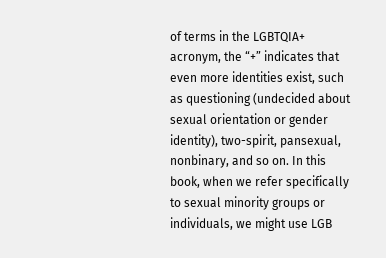of terms in the LGBTQIA+ acronym, the “+” indicates that even more identities exist, such as questioning (undecided about sexual orientation or gender identity), two-spirit, pansexual, nonbinary, and so on. In this book, when we refer specifically to sexual minority groups or individuals, we might use LGB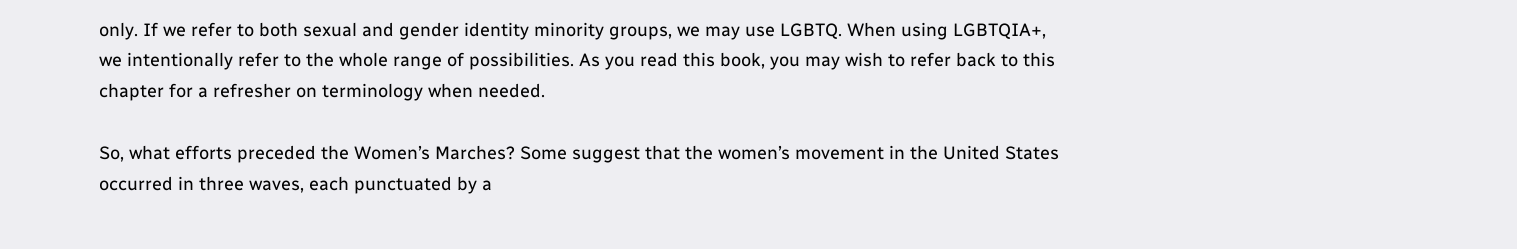only. If we refer to both sexual and gender identity minority groups, we may use LGBTQ. When using LGBTQIA+, we intentionally refer to the whole range of possibilities. As you read this book, you may wish to refer back to this chapter for a refresher on terminology when needed.

So, what efforts preceded the Women’s Marches? Some suggest that the women’s movement in the United States occurred in three waves, each punctuated by a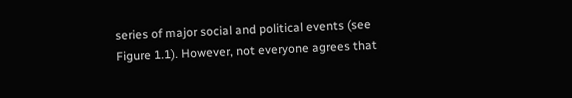series of major social and political events (see Figure 1.1). However, not everyone agrees that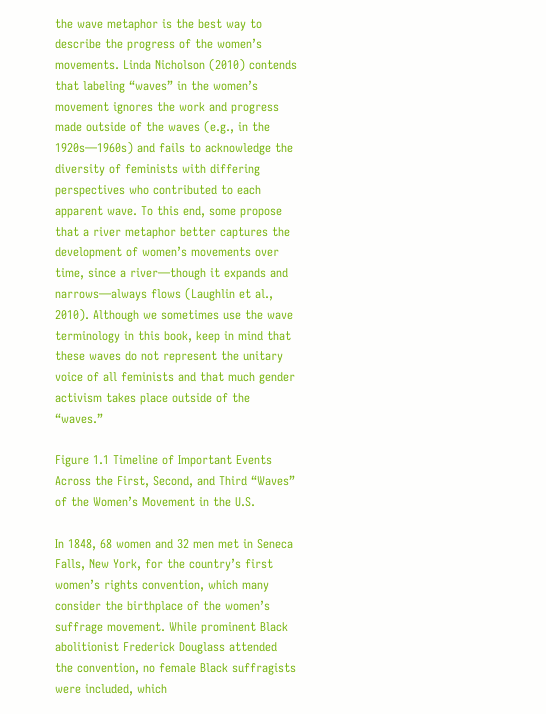the wave metaphor is the best way to describe the progress of the women’s movements. Linda Nicholson (2010) contends that labeling “waves” in the women’s movement ignores the work and progress made outside of the waves (e.g., in the 1920s—1960s) and fails to acknowledge the diversity of feminists with differing perspectives who contributed to each apparent wave. To this end, some propose that a river metaphor better captures the development of women’s movements over time, since a river—though it expands and narrows—always flows (Laughlin et al., 2010). Although we sometimes use the wave terminology in this book, keep in mind that these waves do not represent the unitary voice of all feminists and that much gender activism takes place outside of the “waves.”

Figure 1.1 Timeline of Important Events Across the First, Second, and Third “Waves” of the Women’s Movement in the U.S.

In 1848, 68 women and 32 men met in Seneca Falls, New York, for the country’s first women’s rights convention, which many consider the birthplace of the women’s suffrage movement. While prominent Black abolitionist Frederick Douglass attended the convention, no female Black suffragists were included, which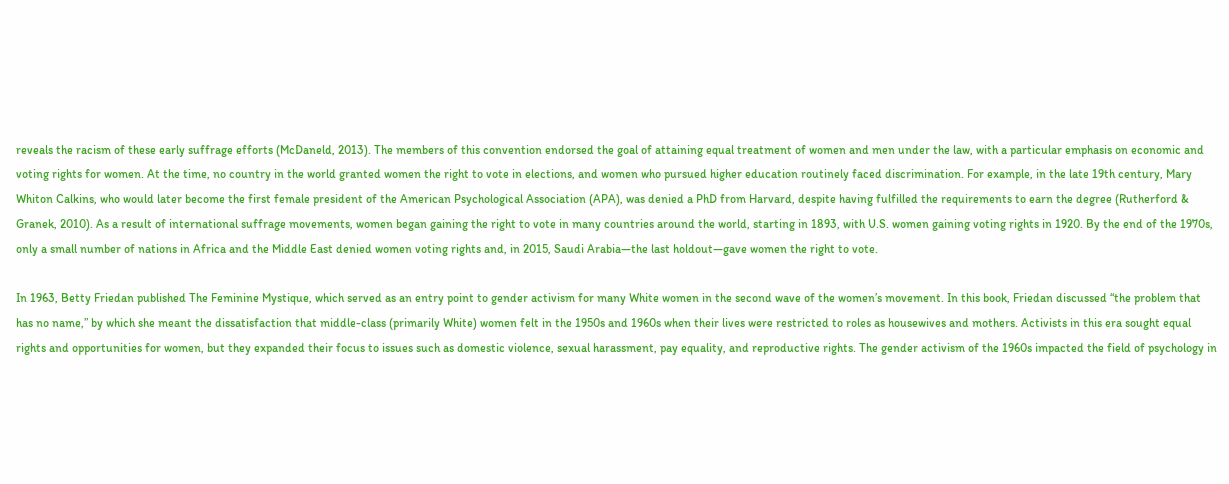reveals the racism of these early suffrage efforts (McDaneld, 2013). The members of this convention endorsed the goal of attaining equal treatment of women and men under the law, with a particular emphasis on economic and voting rights for women. At the time, no country in the world granted women the right to vote in elections, and women who pursued higher education routinely faced discrimination. For example, in the late 19th century, Mary Whiton Calkins, who would later become the first female president of the American Psychological Association (APA), was denied a PhD from Harvard, despite having fulfilled the requirements to earn the degree (Rutherford & Granek, 2010). As a result of international suffrage movements, women began gaining the right to vote in many countries around the world, starting in 1893, with U.S. women gaining voting rights in 1920. By the end of the 1970s, only a small number of nations in Africa and the Middle East denied women voting rights and, in 2015, Saudi Arabia—the last holdout—gave women the right to vote.

In 1963, Betty Friedan published The Feminine Mystique, which served as an entry point to gender activism for many White women in the second wave of the women’s movement. In this book, Friedan discussed “the problem that has no name,” by which she meant the dissatisfaction that middle-class (primarily White) women felt in the 1950s and 1960s when their lives were restricted to roles as housewives and mothers. Activists in this era sought equal rights and opportunities for women, but they expanded their focus to issues such as domestic violence, sexual harassment, pay equality, and reproductive rights. The gender activism of the 1960s impacted the field of psychology in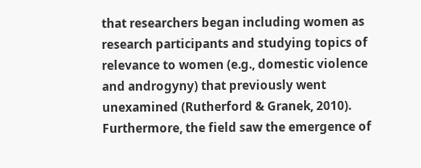that researchers began including women as research participants and studying topics of relevance to women (e.g., domestic violence and androgyny) that previously went unexamined (Rutherford & Granek, 2010). Furthermore, the field saw the emergence of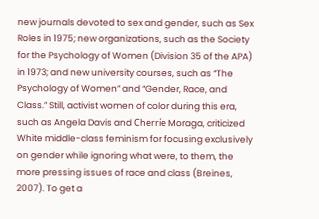new journals devoted to sex and gender, such as Sex Roles in 1975; new organizations, such as the Society for the Psychology of Women (Division 35 of the APA) in 1973; and new university courses, such as “The Psychology of Women” and “Gender, Race, and Class.” Still, activist women of color during this era, such as Angela Davis and Cherríe Moraga, criticized White middle-class feminism for focusing exclusively on gender while ignoring what were, to them, the more pressing issues of race and class (Breines, 2007). To get a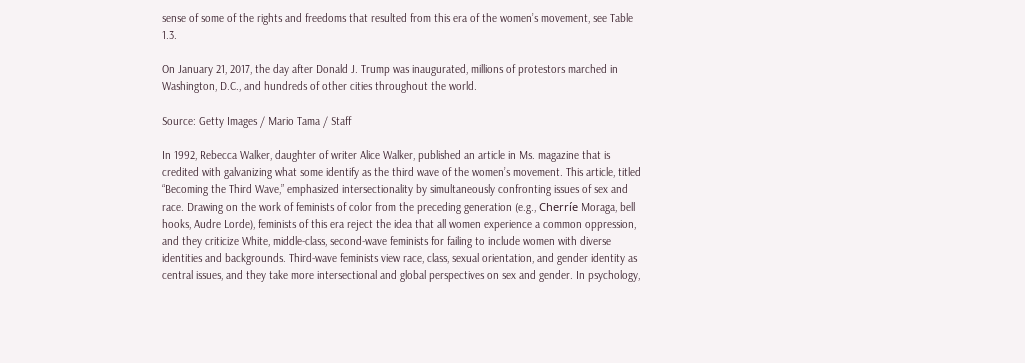sense of some of the rights and freedoms that resulted from this era of the women’s movement, see Table 1.3.

On January 21, 2017, the day after Donald J. Trump was inaugurated, millions of protestors marched in Washington, D.C., and hundreds of other cities throughout the world.

Source: Getty Images / Mario Tama / Staff

In 1992, Rebecca Walker, daughter of writer Alice Walker, published an article in Ms. magazine that is credited with galvanizing what some identify as the third wave of the women’s movement. This article, titled “Becoming the Third Wave,” emphasized intersectionality by simultaneously confronting issues of sex and race. Drawing on the work of feminists of color from the preceding generation (e.g., Cherríe Moraga, bell hooks, Audre Lorde), feminists of this era reject the idea that all women experience a common oppression, and they criticize White, middle-class, second-wave feminists for failing to include women with diverse identities and backgrounds. Third-wave feminists view race, class, sexual orientation, and gender identity as central issues, and they take more intersectional and global perspectives on sex and gender. In psychology,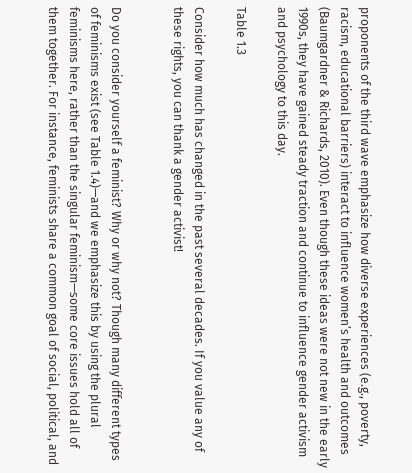proponents of the third wave emphasize how diverse experiences (e.g., poverty, racism, educational barriers) interact to influence women’s health and outcomes (Baumgardner & Richards, 2010). Even though these ideas were not new in the early 1990s, they have gained steady traction and continue to influence gender activism and psychology to this day.

Table 1.3

Consider how much has changed in the past several decades. If you value any of these rights, you can thank a gender activist!


Do you consider yourself a feminist? Why or why not? Though many different types of feminisms exist (see Table 1.4)—and we emphasize this by using the plural feminisms here, rather than the singular feminism—some core issues hold all of them together. For instance, feminists share a common goal of social, political, and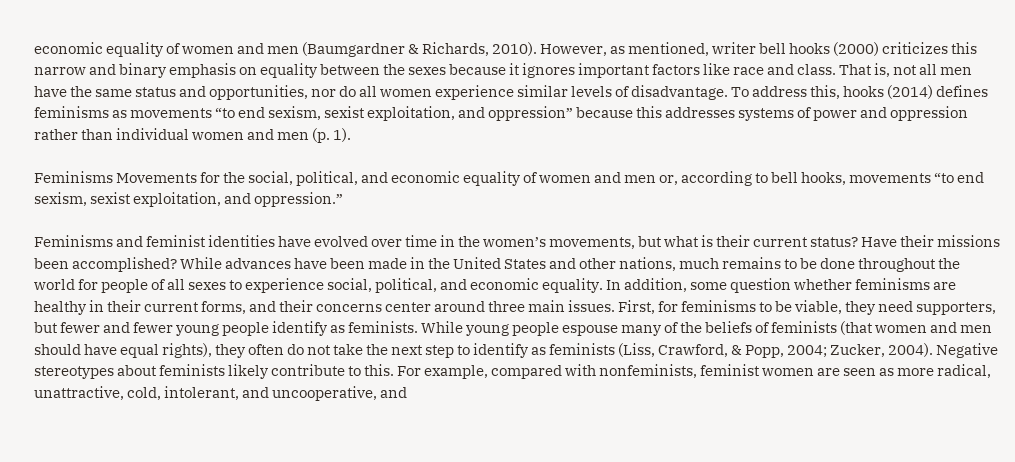economic equality of women and men (Baumgardner & Richards, 2010). However, as mentioned, writer bell hooks (2000) criticizes this narrow and binary emphasis on equality between the sexes because it ignores important factors like race and class. That is, not all men have the same status and opportunities, nor do all women experience similar levels of disadvantage. To address this, hooks (2014) defines feminisms as movements “to end sexism, sexist exploitation, and oppression” because this addresses systems of power and oppression rather than individual women and men (p. 1).

Feminisms Movements for the social, political, and economic equality of women and men or, according to bell hooks, movements “to end sexism, sexist exploitation, and oppression.”

Feminisms and feminist identities have evolved over time in the women’s movements, but what is their current status? Have their missions been accomplished? While advances have been made in the United States and other nations, much remains to be done throughout the world for people of all sexes to experience social, political, and economic equality. In addition, some question whether feminisms are healthy in their current forms, and their concerns center around three main issues. First, for feminisms to be viable, they need supporters, but fewer and fewer young people identify as feminists. While young people espouse many of the beliefs of feminists (that women and men should have equal rights), they often do not take the next step to identify as feminists (Liss, Crawford, & Popp, 2004; Zucker, 2004). Negative stereotypes about feminists likely contribute to this. For example, compared with nonfeminists, feminist women are seen as more radical, unattractive, cold, intolerant, and uncooperative, and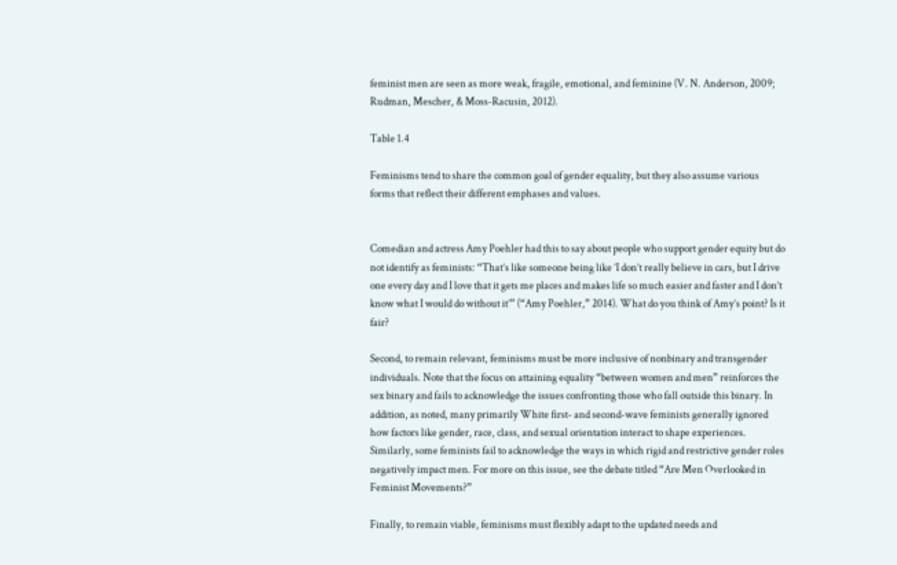feminist men are seen as more weak, fragile, emotional, and feminine (V. N. Anderson, 2009; Rudman, Mescher, & Moss-Racusin, 2012).

Table 1.4

Feminisms tend to share the common goal of gender equality, but they also assume various forms that reflect their different emphases and values.


Comedian and actress Amy Poehler had this to say about people who support gender equity but do not identify as feminists: “That’s like someone being like ’I don’t really believe in cars, but I drive one every day and I love that it gets me places and makes life so much easier and faster and I don’t know what I would do without it’” (“Amy Poehler,” 2014). What do you think of Amy’s point? Is it fair?

Second, to remain relevant, feminisms must be more inclusive of nonbinary and transgender individuals. Note that the focus on attaining equality “between women and men” reinforces the sex binary and fails to acknowledge the issues confronting those who fall outside this binary. In addition, as noted, many primarily White first- and second-wave feminists generally ignored how factors like gender, race, class, and sexual orientation interact to shape experiences. Similarly, some feminists fail to acknowledge the ways in which rigid and restrictive gender roles negatively impact men. For more on this issue, see the debate titled “Are Men Overlooked in Feminist Movements?”

Finally, to remain viable, feminisms must flexibly adapt to the updated needs and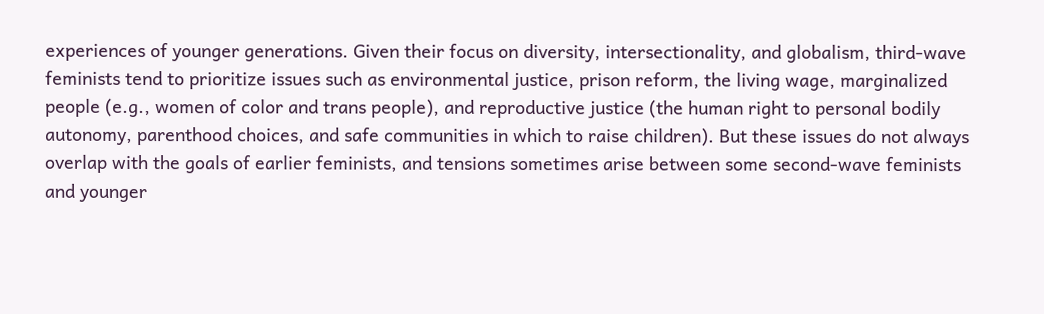experiences of younger generations. Given their focus on diversity, intersectionality, and globalism, third-wave feminists tend to prioritize issues such as environmental justice, prison reform, the living wage, marginalized people (e.g., women of color and trans people), and reproductive justice (the human right to personal bodily autonomy, parenthood choices, and safe communities in which to raise children). But these issues do not always overlap with the goals of earlier feminists, and tensions sometimes arise between some second-wave feminists and younger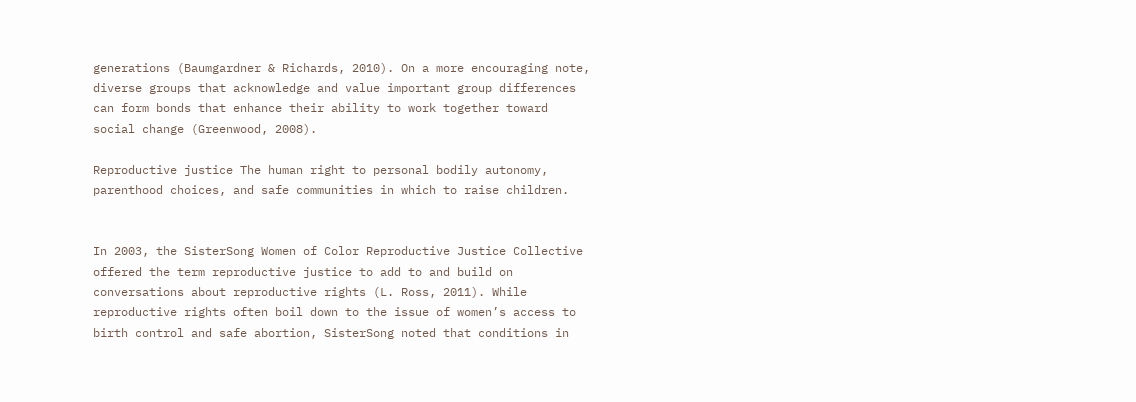generations (Baumgardner & Richards, 2010). On a more encouraging note, diverse groups that acknowledge and value important group differences can form bonds that enhance their ability to work together toward social change (Greenwood, 2008).

Reproductive justice The human right to personal bodily autonomy, parenthood choices, and safe communities in which to raise children.


In 2003, the SisterSong Women of Color Reproductive Justice Collective offered the term reproductive justice to add to and build on conversations about reproductive rights (L. Ross, 2011). While reproductive rights often boil down to the issue of women’s access to birth control and safe abortion, SisterSong noted that conditions in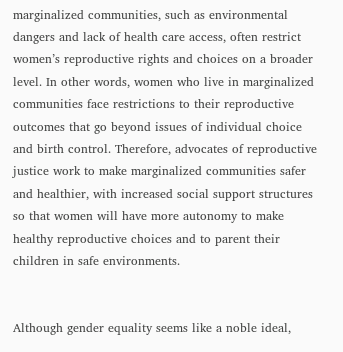marginalized communities, such as environmental dangers and lack of health care access, often restrict women’s reproductive rights and choices on a broader level. In other words, women who live in marginalized communities face restrictions to their reproductive outcomes that go beyond issues of individual choice and birth control. Therefore, advocates of reproductive justice work to make marginalized communities safer and healthier, with increased social support structures so that women will have more autonomy to make healthy reproductive choices and to parent their children in safe environments.


Although gender equality seems like a noble ideal,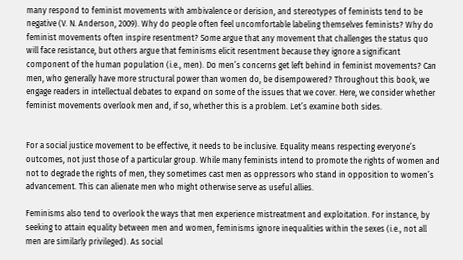many respond to feminist movements with ambivalence or derision, and stereotypes of feminists tend to be negative (V. N. Anderson, 2009). Why do people often feel uncomfortable labeling themselves feminists? Why do feminist movements often inspire resentment? Some argue that any movement that challenges the status quo will face resistance, but others argue that feminisms elicit resentment because they ignore a significant component of the human population (i.e., men). Do men’s concerns get left behind in feminist movements? Can men, who generally have more structural power than women do, be disempowered? Throughout this book, we engage readers in intellectual debates to expand on some of the issues that we cover. Here, we consider whether feminist movements overlook men and, if so, whether this is a problem. Let’s examine both sides.


For a social justice movement to be effective, it needs to be inclusive. Equality means respecting everyone’s outcomes, not just those of a particular group. While many feminists intend to promote the rights of women and not to degrade the rights of men, they sometimes cast men as oppressors who stand in opposition to women’s advancement. This can alienate men who might otherwise serve as useful allies.

Feminisms also tend to overlook the ways that men experience mistreatment and exploitation. For instance, by seeking to attain equality between men and women, feminisms ignore inequalities within the sexes (i.e., not all men are similarly privileged). As social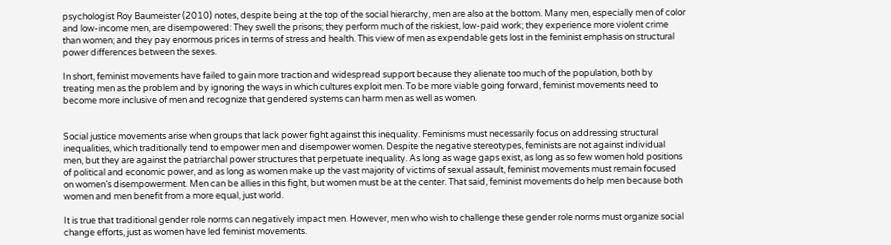psychologist Roy Baumeister (2010) notes, despite being at the top of the social hierarchy, men are also at the bottom. Many men, especially men of color and low-income men, are disempowered: They swell the prisons; they perform much of the riskiest, low-paid work; they experience more violent crime than women; and they pay enormous prices in terms of stress and health. This view of men as expendable gets lost in the feminist emphasis on structural power differences between the sexes.

In short, feminist movements have failed to gain more traction and widespread support because they alienate too much of the population, both by treating men as the problem and by ignoring the ways in which cultures exploit men. To be more viable going forward, feminist movements need to become more inclusive of men and recognize that gendered systems can harm men as well as women.


Social justice movements arise when groups that lack power fight against this inequality. Feminisms must necessarily focus on addressing structural inequalities, which traditionally tend to empower men and disempower women. Despite the negative stereotypes, feminists are not against individual men, but they are against the patriarchal power structures that perpetuate inequality. As long as wage gaps exist, as long as so few women hold positions of political and economic power, and as long as women make up the vast majority of victims of sexual assault, feminist movements must remain focused on women’s disempowerment. Men can be allies in this fight, but women must be at the center. That said, feminist movements do help men because both women and men benefit from a more equal, just world.

It is true that traditional gender role norms can negatively impact men. However, men who wish to challenge these gender role norms must organize social change efforts, just as women have led feminist movements.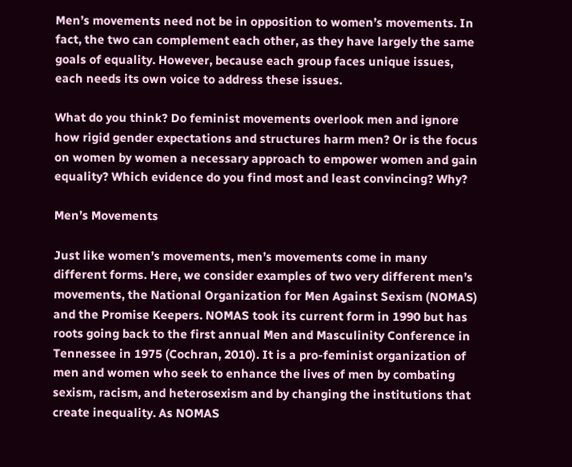Men’s movements need not be in opposition to women’s movements. In fact, the two can complement each other, as they have largely the same goals of equality. However, because each group faces unique issues, each needs its own voice to address these issues.

What do you think? Do feminist movements overlook men and ignore how rigid gender expectations and structures harm men? Or is the focus on women by women a necessary approach to empower women and gain equality? Which evidence do you find most and least convincing? Why?

Men’s Movements

Just like women’s movements, men’s movements come in many different forms. Here, we consider examples of two very different men’s movements, the National Organization for Men Against Sexism (NOMAS) and the Promise Keepers. NOMAS took its current form in 1990 but has roots going back to the first annual Men and Masculinity Conference in Tennessee in 1975 (Cochran, 2010). It is a pro-feminist organization of men and women who seek to enhance the lives of men by combating sexism, racism, and heterosexism and by changing the institutions that create inequality. As NOMAS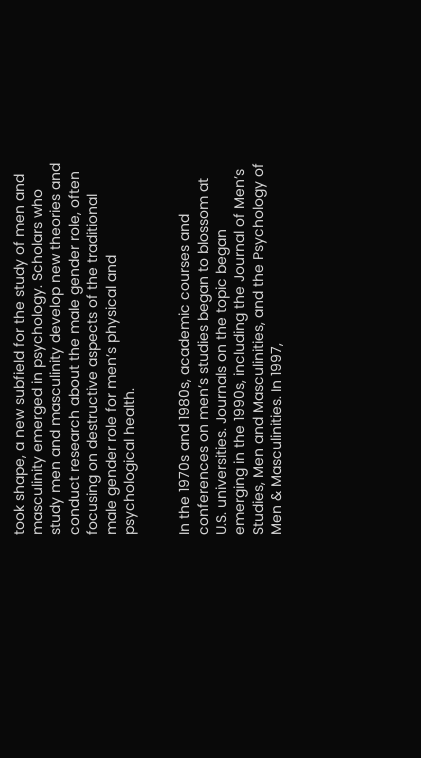took shape, a new subfield for the study of men and masculinity emerged in psychology. Scholars who study men and masculinity develop new theories and conduct research about the male gender role, often focusing on destructive aspects of the traditional male gender role for men’s physical and psychological health.


In the 1970s and 1980s, academic courses and conferences on men’s studies began to blossom at U.S. universities. Journals on the topic began emerging in the 1990s, including the Journal of Men’s Studies, Men and Masculinities, and the Psychology of Men & Masculinities. In 1997,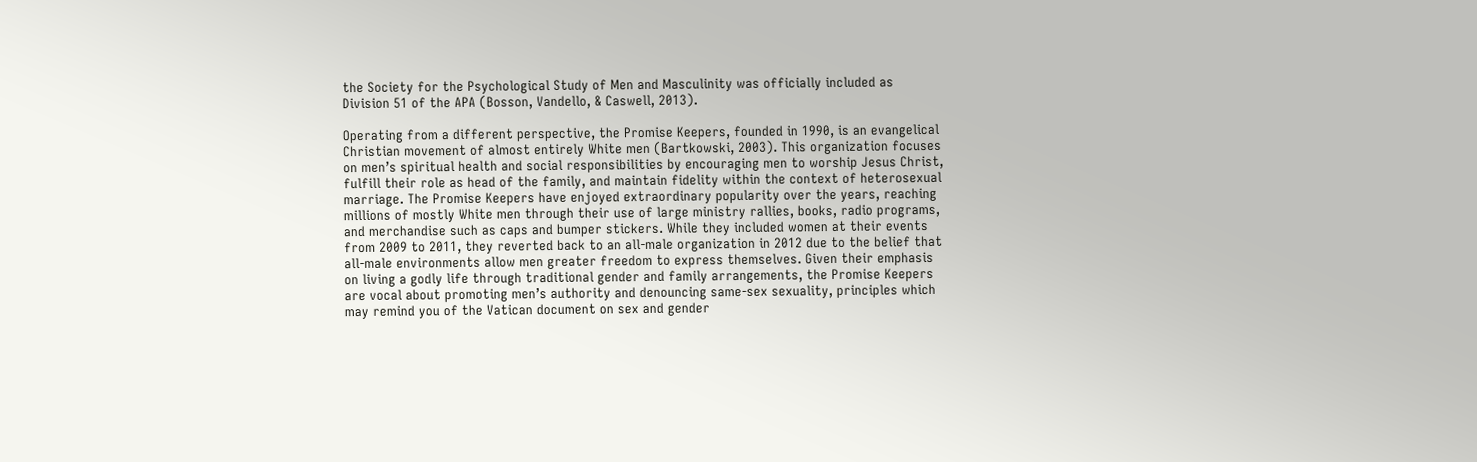the Society for the Psychological Study of Men and Masculinity was officially included as Division 51 of the APA (Bosson, Vandello, & Caswell, 2013).

Operating from a different perspective, the Promise Keepers, founded in 1990, is an evangelical Christian movement of almost entirely White men (Bartkowski, 2003). This organization focuses on men’s spiritual health and social responsibilities by encouraging men to worship Jesus Christ, fulfill their role as head of the family, and maintain fidelity within the context of heterosexual marriage. The Promise Keepers have enjoyed extraordinary popularity over the years, reaching millions of mostly White men through their use of large ministry rallies, books, radio programs, and merchandise such as caps and bumper stickers. While they included women at their events from 2009 to 2011, they reverted back to an all-male organization in 2012 due to the belief that all-male environments allow men greater freedom to express themselves. Given their emphasis on living a godly life through traditional gender and family arrangements, the Promise Keepers are vocal about promoting men’s authority and denouncing same-sex sexuality, principles which may remind you of the Vatican document on sex and gender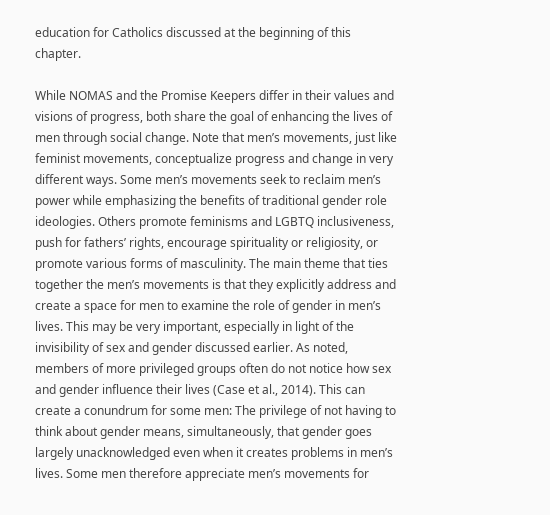education for Catholics discussed at the beginning of this chapter.

While NOMAS and the Promise Keepers differ in their values and visions of progress, both share the goal of enhancing the lives of men through social change. Note that men’s movements, just like feminist movements, conceptualize progress and change in very different ways. Some men’s movements seek to reclaim men’s power while emphasizing the benefits of traditional gender role ideologies. Others promote feminisms and LGBTQ inclusiveness, push for fathers’ rights, encourage spirituality or religiosity, or promote various forms of masculinity. The main theme that ties together the men’s movements is that they explicitly address and create a space for men to examine the role of gender in men’s lives. This may be very important, especially in light of the invisibility of sex and gender discussed earlier. As noted, members of more privileged groups often do not notice how sex and gender influence their lives (Case et al., 2014). This can create a conundrum for some men: The privilege of not having to think about gender means, simultaneously, that gender goes largely unacknowledged even when it creates problems in men’s lives. Some men therefore appreciate men’s movements for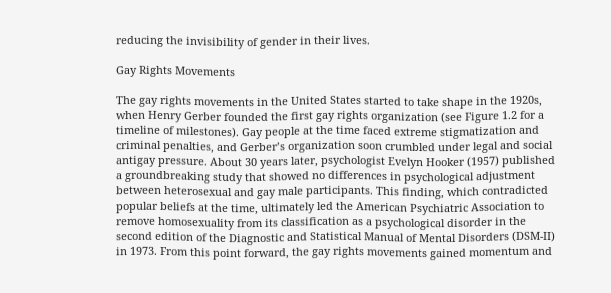reducing the invisibility of gender in their lives.

Gay Rights Movements

The gay rights movements in the United States started to take shape in the 1920s, when Henry Gerber founded the first gay rights organization (see Figure 1.2 for a timeline of milestones). Gay people at the time faced extreme stigmatization and criminal penalties, and Gerber’s organization soon crumbled under legal and social antigay pressure. About 30 years later, psychologist Evelyn Hooker (1957) published a groundbreaking study that showed no differences in psychological adjustment between heterosexual and gay male participants. This finding, which contradicted popular beliefs at the time, ultimately led the American Psychiatric Association to remove homosexuality from its classification as a psychological disorder in the second edition of the Diagnostic and Statistical Manual of Mental Disorders (DSM-II) in 1973. From this point forward, the gay rights movements gained momentum and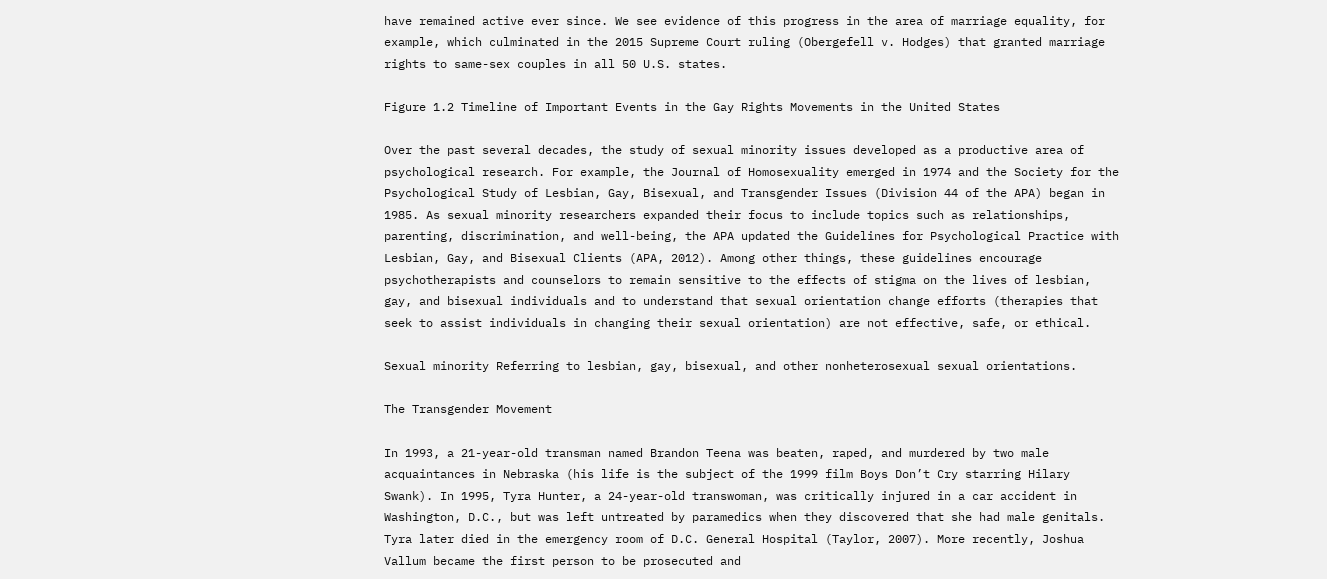have remained active ever since. We see evidence of this progress in the area of marriage equality, for example, which culminated in the 2015 Supreme Court ruling (Obergefell v. Hodges) that granted marriage rights to same-sex couples in all 50 U.S. states.

Figure 1.2 Timeline of Important Events in the Gay Rights Movements in the United States

Over the past several decades, the study of sexual minority issues developed as a productive area of psychological research. For example, the Journal of Homosexuality emerged in 1974 and the Society for the Psychological Study of Lesbian, Gay, Bisexual, and Transgender Issues (Division 44 of the APA) began in 1985. As sexual minority researchers expanded their focus to include topics such as relationships, parenting, discrimination, and well-being, the APA updated the Guidelines for Psychological Practice with Lesbian, Gay, and Bisexual Clients (APA, 2012). Among other things, these guidelines encourage psychotherapists and counselors to remain sensitive to the effects of stigma on the lives of lesbian, gay, and bisexual individuals and to understand that sexual orientation change efforts (therapies that seek to assist individuals in changing their sexual orientation) are not effective, safe, or ethical.

Sexual minority Referring to lesbian, gay, bisexual, and other nonheterosexual sexual orientations.

The Transgender Movement

In 1993, a 21-year-old transman named Brandon Teena was beaten, raped, and murdered by two male acquaintances in Nebraska (his life is the subject of the 1999 film Boys Don’t Cry starring Hilary Swank). In 1995, Tyra Hunter, a 24-year-old transwoman, was critically injured in a car accident in Washington, D.C., but was left untreated by paramedics when they discovered that she had male genitals. Tyra later died in the emergency room of D.C. General Hospital (Taylor, 2007). More recently, Joshua Vallum became the first person to be prosecuted and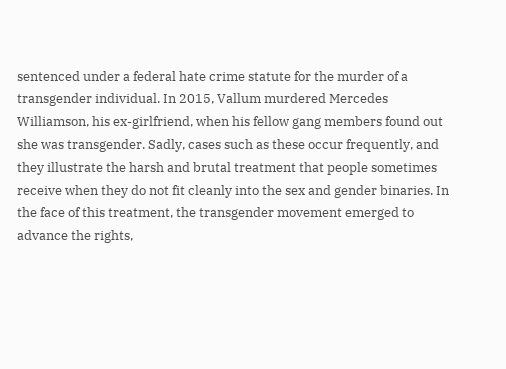sentenced under a federal hate crime statute for the murder of a transgender individual. In 2015, Vallum murdered Mercedes Williamson, his ex-girlfriend, when his fellow gang members found out she was transgender. Sadly, cases such as these occur frequently, and they illustrate the harsh and brutal treatment that people sometimes receive when they do not fit cleanly into the sex and gender binaries. In the face of this treatment, the transgender movement emerged to advance the rights,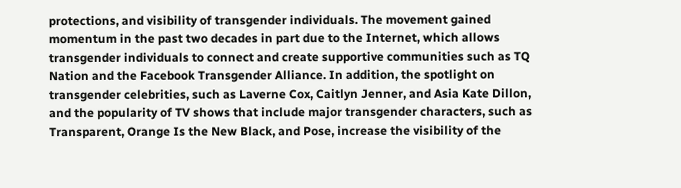protections, and visibility of transgender individuals. The movement gained momentum in the past two decades in part due to the Internet, which allows transgender individuals to connect and create supportive communities such as TQ Nation and the Facebook Transgender Alliance. In addition, the spotlight on transgender celebrities, such as Laverne Cox, Caitlyn Jenner, and Asia Kate Dillon, and the popularity of TV shows that include major transgender characters, such as Transparent, Orange Is the New Black, and Pose, increase the visibility of the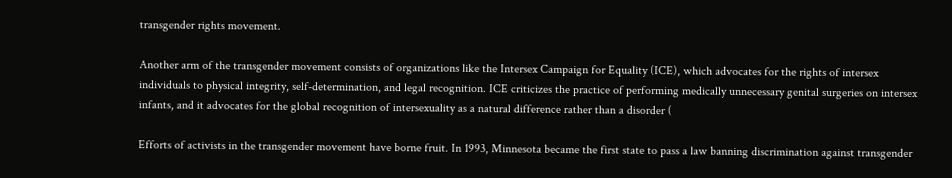transgender rights movement.

Another arm of the transgender movement consists of organizations like the Intersex Campaign for Equality (ICE), which advocates for the rights of intersex individuals to physical integrity, self-determination, and legal recognition. ICE criticizes the practice of performing medically unnecessary genital surgeries on intersex infants, and it advocates for the global recognition of intersexuality as a natural difference rather than a disorder (

Efforts of activists in the transgender movement have borne fruit. In 1993, Minnesota became the first state to pass a law banning discrimination against transgender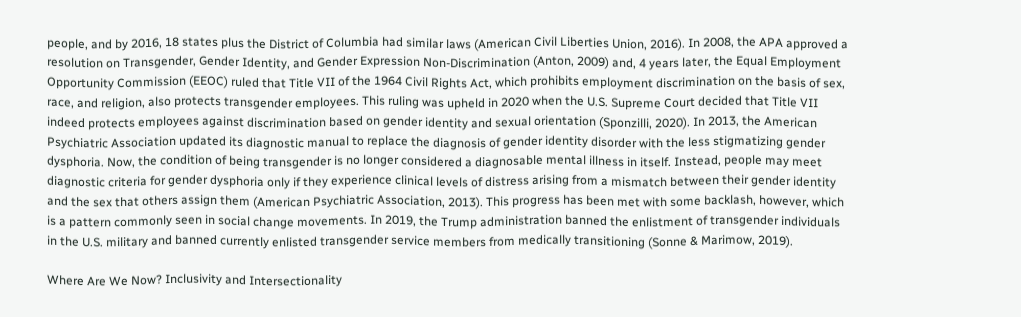people, and by 2016, 18 states plus the District of Columbia had similar laws (American Civil Liberties Union, 2016). In 2008, the APA approved a resolution on Transgender, Gender Identity, and Gender Expression Non-Discrimination (Anton, 2009) and, 4 years later, the Equal Employment Opportunity Commission (EEOC) ruled that Title VII of the 1964 Civil Rights Act, which prohibits employment discrimination on the basis of sex, race, and religion, also protects transgender employees. This ruling was upheld in 2020 when the U.S. Supreme Court decided that Title VII indeed protects employees against discrimination based on gender identity and sexual orientation (Sponzilli, 2020). In 2013, the American Psychiatric Association updated its diagnostic manual to replace the diagnosis of gender identity disorder with the less stigmatizing gender dysphoria. Now, the condition of being transgender is no longer considered a diagnosable mental illness in itself. Instead, people may meet diagnostic criteria for gender dysphoria only if they experience clinical levels of distress arising from a mismatch between their gender identity and the sex that others assign them (American Psychiatric Association, 2013). This progress has been met with some backlash, however, which is a pattern commonly seen in social change movements. In 2019, the Trump administration banned the enlistment of transgender individuals in the U.S. military and banned currently enlisted transgender service members from medically transitioning (Sonne & Marimow, 2019).

Where Are We Now? Inclusivity and Intersectionality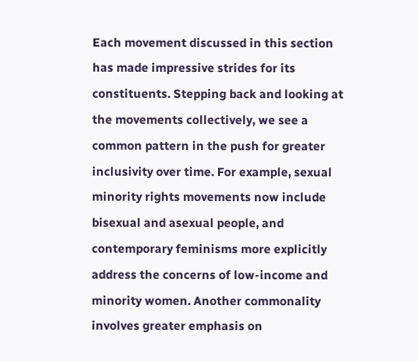Each movement discussed in this section has made impressive strides for its constituents. Stepping back and looking at the movements collectively, we see a common pattern in the push for greater inclusivity over time. For example, sexual minority rights movements now include bisexual and asexual people, and contemporary feminisms more explicitly address the concerns of low-income and minority women. Another commonality involves greater emphasis on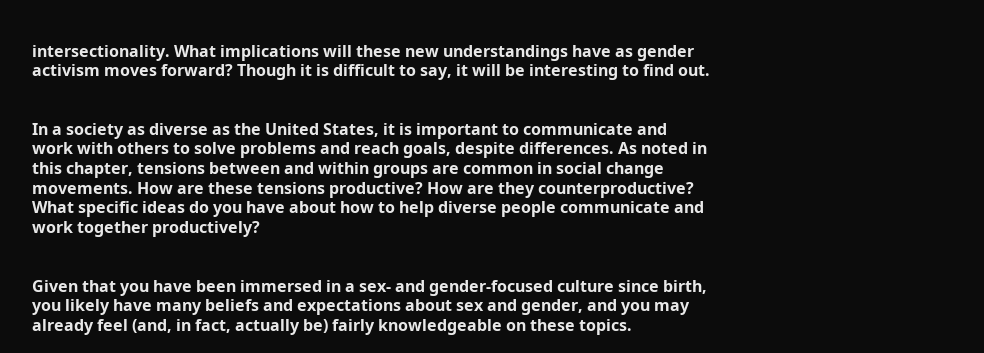intersectionality. What implications will these new understandings have as gender activism moves forward? Though it is difficult to say, it will be interesting to find out.


In a society as diverse as the United States, it is important to communicate and work with others to solve problems and reach goals, despite differences. As noted in this chapter, tensions between and within groups are common in social change movements. How are these tensions productive? How are they counterproductive? What specific ideas do you have about how to help diverse people communicate and work together productively?


Given that you have been immersed in a sex- and gender-focused culture since birth, you likely have many beliefs and expectations about sex and gender, and you may already feel (and, in fact, actually be) fairly knowledgeable on these topics.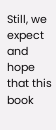Still, we expect and hope that this book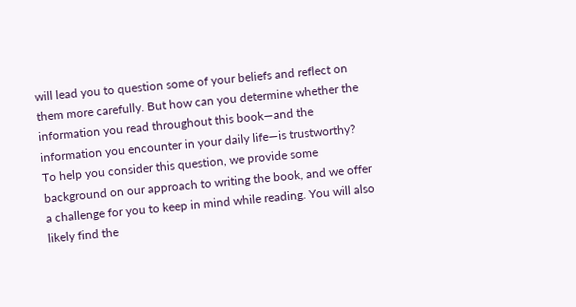will lead you to question some of your beliefs and reflect on them more carefully. But how can you determine whether the information you read throughout this book—and the information you encounter in your daily life—is trustworthy? To help you consider this question, we provide some background on our approach to writing the book, and we offer a challenge for you to keep in mind while reading. You will also likely find the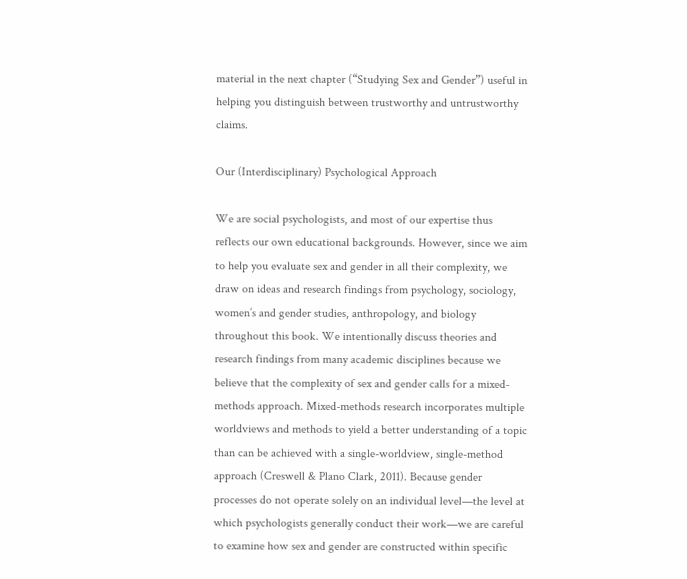material in the next chapter (“Studying Sex and Gender”) useful in helping you distinguish between trustworthy and untrustworthy claims.

Our (Interdisciplinary) Psychological Approach

We are social psychologists, and most of our expertise thus reflects our own educational backgrounds. However, since we aim to help you evaluate sex and gender in all their complexity, we draw on ideas and research findings from psychology, sociology, women’s and gender studies, anthropology, and biology throughout this book. We intentionally discuss theories and research findings from many academic disciplines because we believe that the complexity of sex and gender calls for a mixed-methods approach. Mixed-methods research incorporates multiple worldviews and methods to yield a better understanding of a topic than can be achieved with a single-worldview, single-method approach (Creswell & Plano Clark, 2011). Because gender processes do not operate solely on an individual level—the level at which psychologists generally conduct their work—we are careful to examine how sex and gender are constructed within specific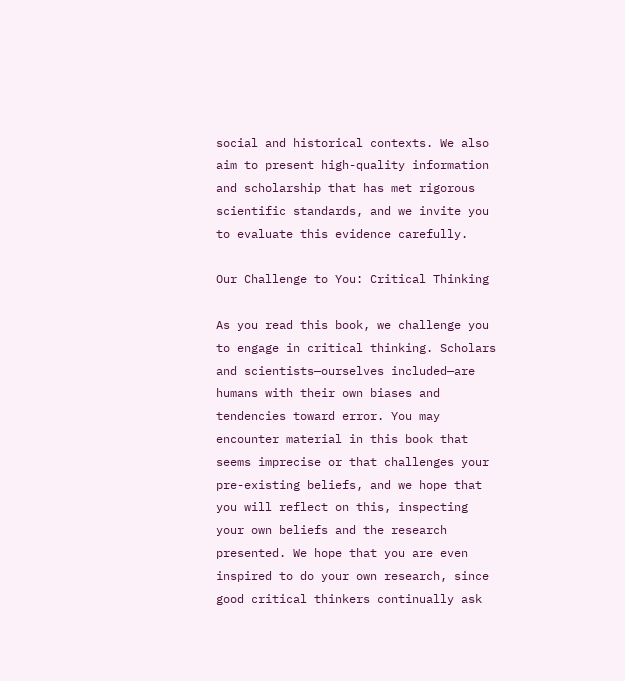social and historical contexts. We also aim to present high-quality information and scholarship that has met rigorous scientific standards, and we invite you to evaluate this evidence carefully.

Our Challenge to You: Critical Thinking

As you read this book, we challenge you to engage in critical thinking. Scholars and scientists—ourselves included—are humans with their own biases and tendencies toward error. You may encounter material in this book that seems imprecise or that challenges your pre-existing beliefs, and we hope that you will reflect on this, inspecting your own beliefs and the research presented. We hope that you are even inspired to do your own research, since good critical thinkers continually ask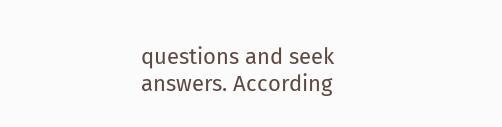questions and seek answers. According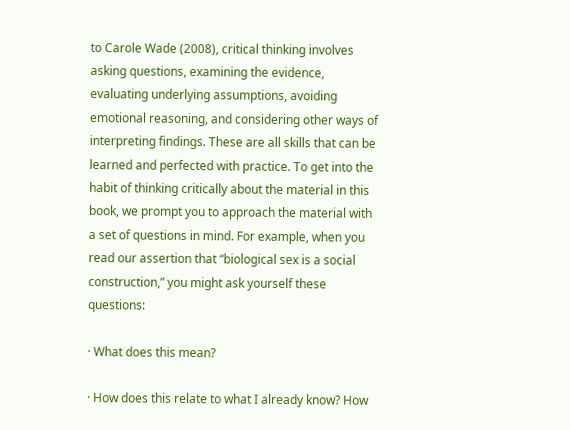to Carole Wade (2008), critical thinking involves asking questions, examining the evidence, evaluating underlying assumptions, avoiding emotional reasoning, and considering other ways of interpreting findings. These are all skills that can be learned and perfected with practice. To get into the habit of thinking critically about the material in this book, we prompt you to approach the material with a set of questions in mind. For example, when you read our assertion that “biological sex is a social construction,” you might ask yourself these questions:

· What does this mean?

· How does this relate to what I already know? How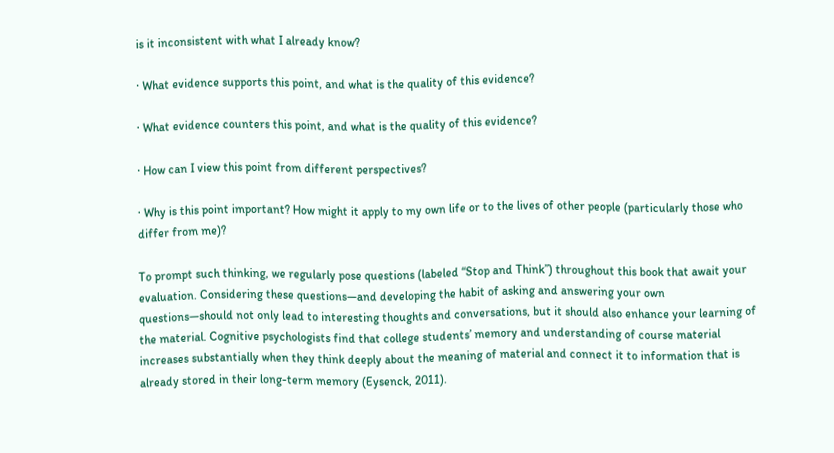is it inconsistent with what I already know?

· What evidence supports this point, and what is the quality of this evidence?

· What evidence counters this point, and what is the quality of this evidence?

· How can I view this point from different perspectives?

· Why is this point important? How might it apply to my own life or to the lives of other people (particularly those who differ from me)?

To prompt such thinking, we regularly pose questions (labeled “Stop and Think”) throughout this book that await your evaluation. Considering these questions—and developing the habit of asking and answering your own questions—should not only lead to interesting thoughts and conversations, but it should also enhance your learning of the material. Cognitive psychologists find that college students’ memory and understanding of course material increases substantially when they think deeply about the meaning of material and connect it to information that is already stored in their long-term memory (Eysenck, 2011).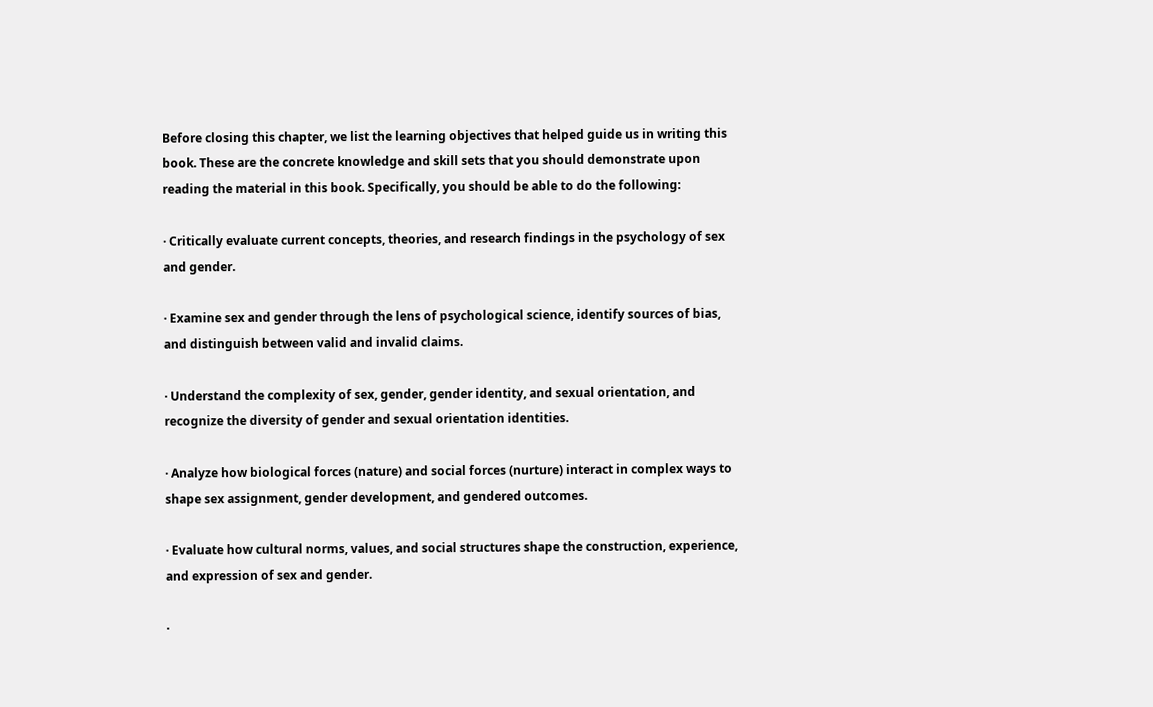Before closing this chapter, we list the learning objectives that helped guide us in writing this book. These are the concrete knowledge and skill sets that you should demonstrate upon reading the material in this book. Specifically, you should be able to do the following:

· Critically evaluate current concepts, theories, and research findings in the psychology of sex and gender.

· Examine sex and gender through the lens of psychological science, identify sources of bias, and distinguish between valid and invalid claims.

· Understand the complexity of sex, gender, gender identity, and sexual orientation, and recognize the diversity of gender and sexual orientation identities.

· Analyze how biological forces (nature) and social forces (nurture) interact in complex ways to shape sex assignment, gender development, and gendered outcomes.

· Evaluate how cultural norms, values, and social structures shape the construction, experience, and expression of sex and gender.

·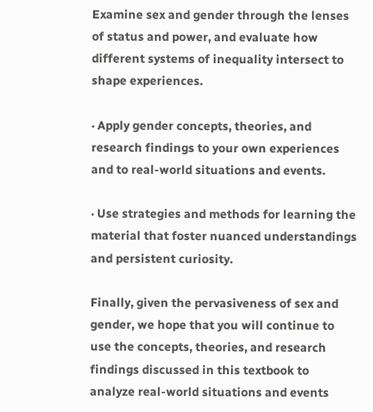Examine sex and gender through the lenses of status and power, and evaluate how different systems of inequality intersect to shape experiences.

· Apply gender concepts, theories, and research findings to your own experiences and to real-world situations and events.

· Use strategies and methods for learning the material that foster nuanced understandings and persistent curiosity.

Finally, given the pervasiveness of sex and gender, we hope that you will continue to use the concepts, theories, and research findings discussed in this textbook to analyze real-world situations and events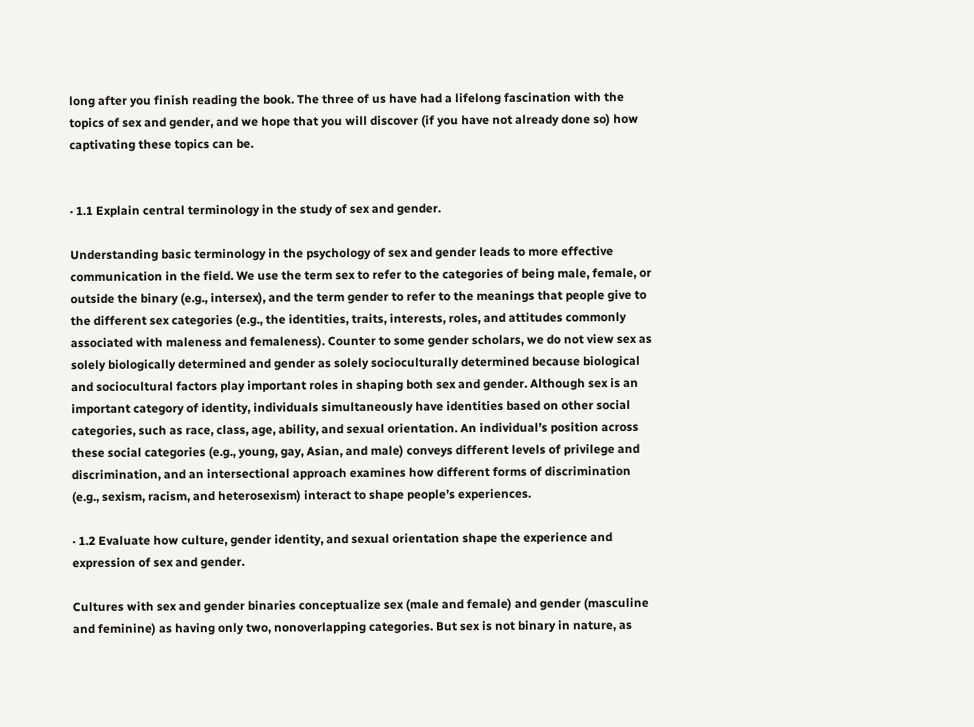long after you finish reading the book. The three of us have had a lifelong fascination with the topics of sex and gender, and we hope that you will discover (if you have not already done so) how captivating these topics can be.


· 1.1 Explain central terminology in the study of sex and gender.

Understanding basic terminology in the psychology of sex and gender leads to more effective communication in the field. We use the term sex to refer to the categories of being male, female, or outside the binary (e.g., intersex), and the term gender to refer to the meanings that people give to the different sex categories (e.g., the identities, traits, interests, roles, and attitudes commonly associated with maleness and femaleness). Counter to some gender scholars, we do not view sex as solely biologically determined and gender as solely socioculturally determined because biological and sociocultural factors play important roles in shaping both sex and gender. Although sex is an important category of identity, individuals simultaneously have identities based on other social categories, such as race, class, age, ability, and sexual orientation. An individual’s position across these social categories (e.g., young, gay, Asian, and male) conveys different levels of privilege and discrimination, and an intersectional approach examines how different forms of discrimination (e.g., sexism, racism, and heterosexism) interact to shape people’s experiences.

· 1.2 Evaluate how culture, gender identity, and sexual orientation shape the experience and expression of sex and gender.

Cultures with sex and gender binaries conceptualize sex (male and female) and gender (masculine and feminine) as having only two, nonoverlapping categories. But sex is not binary in nature, as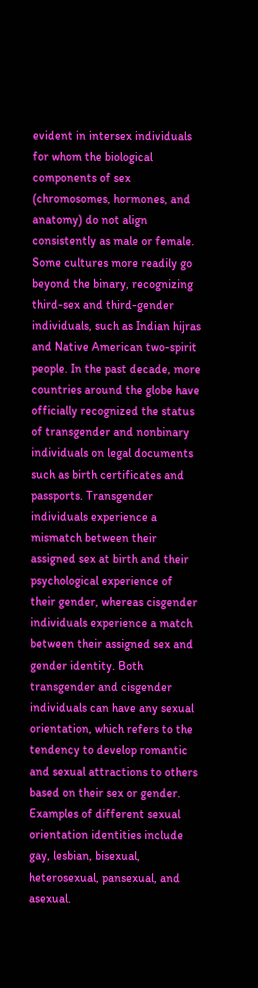evident in intersex individuals for whom the biological components of sex (chromosomes, hormones, and anatomy) do not align consistently as male or female. Some cultures more readily go beyond the binary, recognizing third-sex and third-gender individuals, such as Indian hijras and Native American two-spirit people. In the past decade, more countries around the globe have officially recognized the status of transgender and nonbinary individuals on legal documents such as birth certificates and passports. Transgender individuals experience a mismatch between their assigned sex at birth and their psychological experience of their gender, whereas cisgender individuals experience a match between their assigned sex and gender identity. Both transgender and cisgender individuals can have any sexual orientation, which refers to the tendency to develop romantic and sexual attractions to others based on their sex or gender. Examples of different sexual orientation identities include gay, lesbian, bisexual, heterosexual, pansexual, and asexual.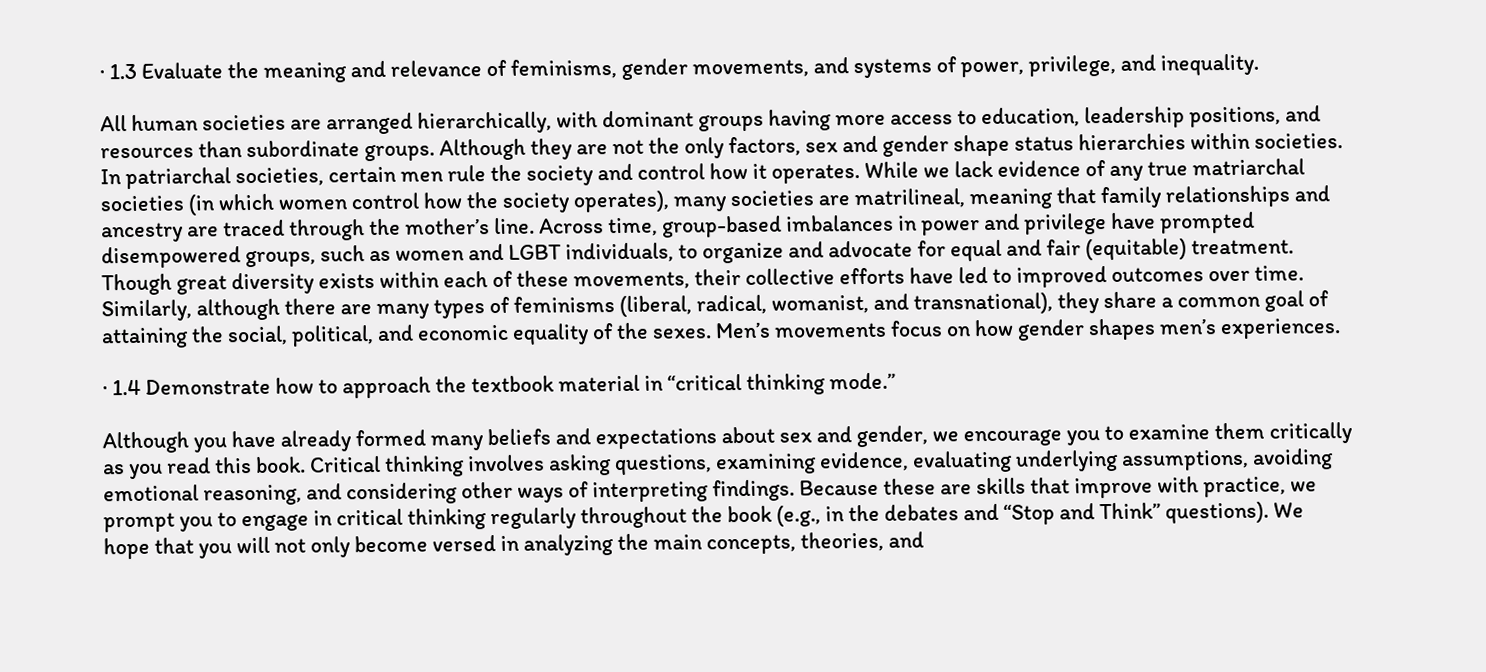· 1.3 Evaluate the meaning and relevance of feminisms, gender movements, and systems of power, privilege, and inequality.

All human societies are arranged hierarchically, with dominant groups having more access to education, leadership positions, and resources than subordinate groups. Although they are not the only factors, sex and gender shape status hierarchies within societies. In patriarchal societies, certain men rule the society and control how it operates. While we lack evidence of any true matriarchal societies (in which women control how the society operates), many societies are matrilineal, meaning that family relationships and ancestry are traced through the mother’s line. Across time, group-based imbalances in power and privilege have prompted disempowered groups, such as women and LGBT individuals, to organize and advocate for equal and fair (equitable) treatment. Though great diversity exists within each of these movements, their collective efforts have led to improved outcomes over time. Similarly, although there are many types of feminisms (liberal, radical, womanist, and transnational), they share a common goal of attaining the social, political, and economic equality of the sexes. Men’s movements focus on how gender shapes men’s experiences.

· 1.4 Demonstrate how to approach the textbook material in “critical thinking mode.”

Although you have already formed many beliefs and expectations about sex and gender, we encourage you to examine them critically as you read this book. Critical thinking involves asking questions, examining evidence, evaluating underlying assumptions, avoiding emotional reasoning, and considering other ways of interpreting findings. Because these are skills that improve with practice, we prompt you to engage in critical thinking regularly throughout the book (e.g., in the debates and “Stop and Think” questions). We hope that you will not only become versed in analyzing the main concepts, theories, and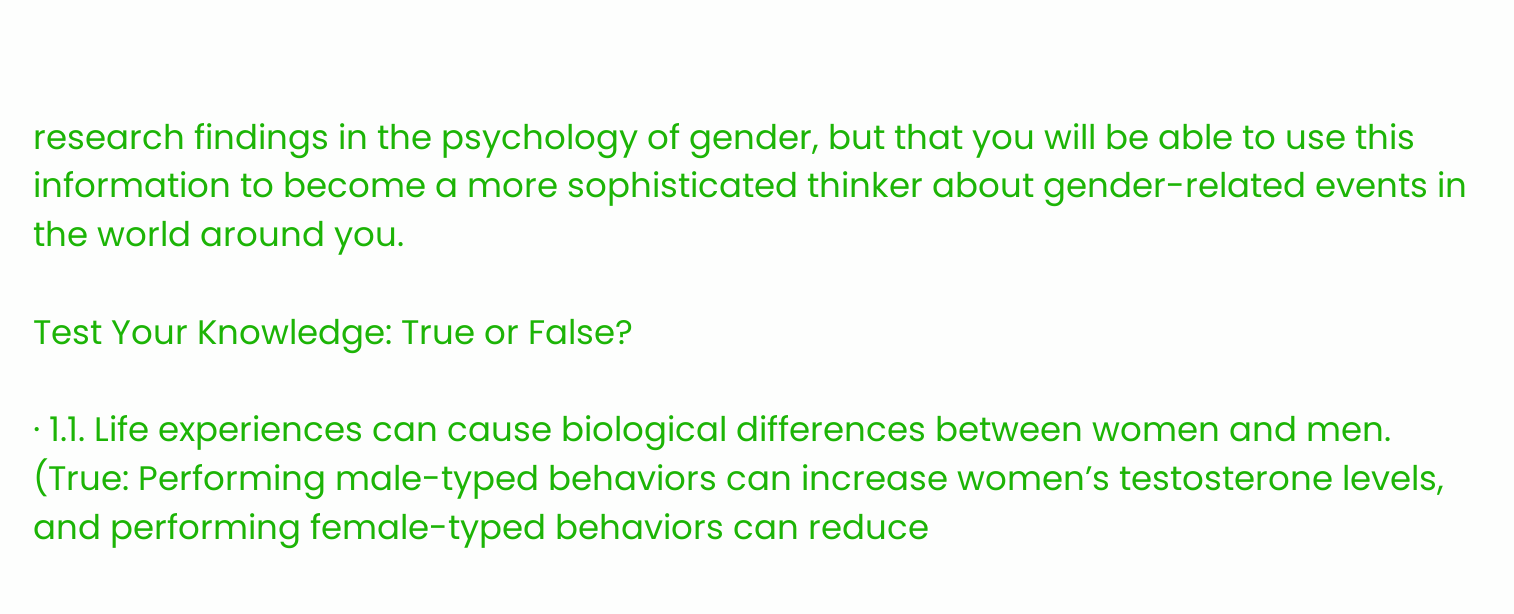research findings in the psychology of gender, but that you will be able to use this information to become a more sophisticated thinker about gender-related events in the world around you.

Test Your Knowledge: True or False?

· 1.1. Life experiences can cause biological differences between women and men. (True: Performing male-typed behaviors can increase women’s testosterone levels, and performing female-typed behaviors can reduce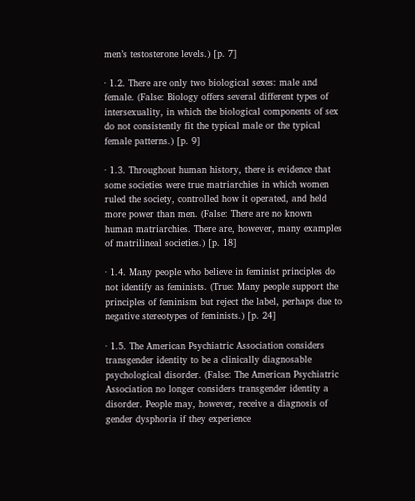men’s testosterone levels.) [p. 7]

· 1.2. There are only two biological sexes: male and female. (False: Biology offers several different types of intersexuality, in which the biological components of sex do not consistently fit the typical male or the typical female patterns.) [p. 9]

· 1.3. Throughout human history, there is evidence that some societies were true matriarchies in which women ruled the society, controlled how it operated, and held more power than men. (False: There are no known human matriarchies. There are, however, many examples of matrilineal societies.) [p. 18]

· 1.4. Many people who believe in feminist principles do not identify as feminists. (True: Many people support the principles of feminism but reject the label, perhaps due to negative stereotypes of feminists.) [p. 24]

· 1.5. The American Psychiatric Association considers transgender identity to be a clinically diagnosable psychological disorder. (False: The American Psychiatric Association no longer considers transgender identity a disorder. People may, however, receive a diagnosis of gender dysphoria if they experience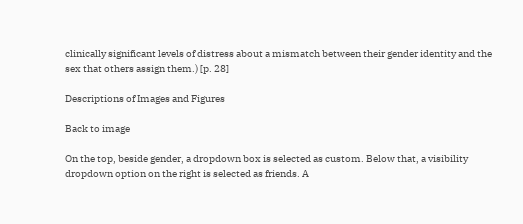clinically significant levels of distress about a mismatch between their gender identity and the sex that others assign them.) [p. 28]

Descriptions of Images and Figures

Back to image

On the top, beside gender, a dropdown box is selected as custom. Below that, a visibility dropdown option on the right is selected as friends. A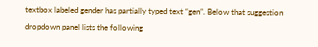textbox labeled gender has partially typed text “gen”. Below that suggestion dropdown panel lists the following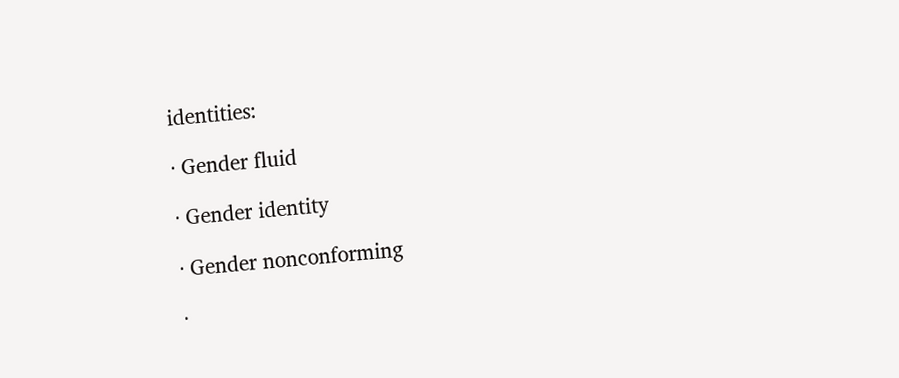identities:

· Gender fluid

· Gender identity

· Gender nonconforming

·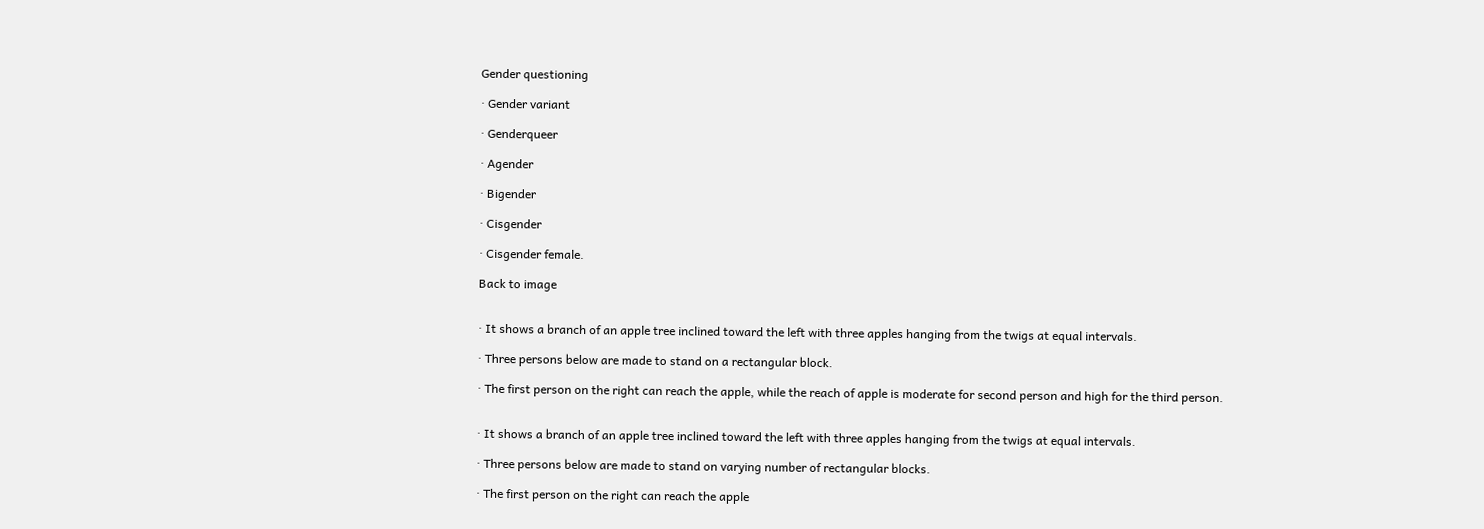Gender questioning

· Gender variant

· Genderqueer

· Agender

· Bigender

· Cisgender

· Cisgender female.

Back to image


· It shows a branch of an apple tree inclined toward the left with three apples hanging from the twigs at equal intervals.

· Three persons below are made to stand on a rectangular block.

· The first person on the right can reach the apple, while the reach of apple is moderate for second person and high for the third person.


· It shows a branch of an apple tree inclined toward the left with three apples hanging from the twigs at equal intervals.

· Three persons below are made to stand on varying number of rectangular blocks.

· The first person on the right can reach the apple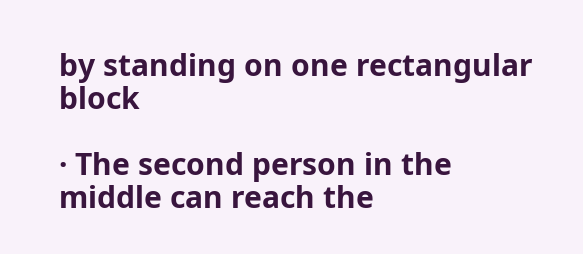by standing on one rectangular block

· The second person in the middle can reach the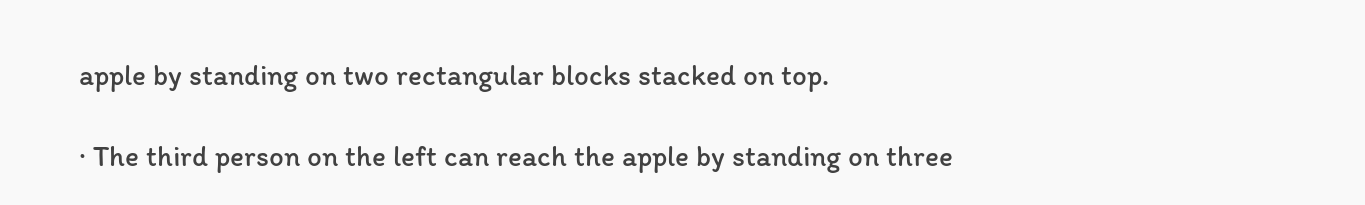apple by standing on two rectangular blocks stacked on top.

· The third person on the left can reach the apple by standing on three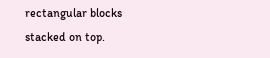rectangular blocks stacked on top.